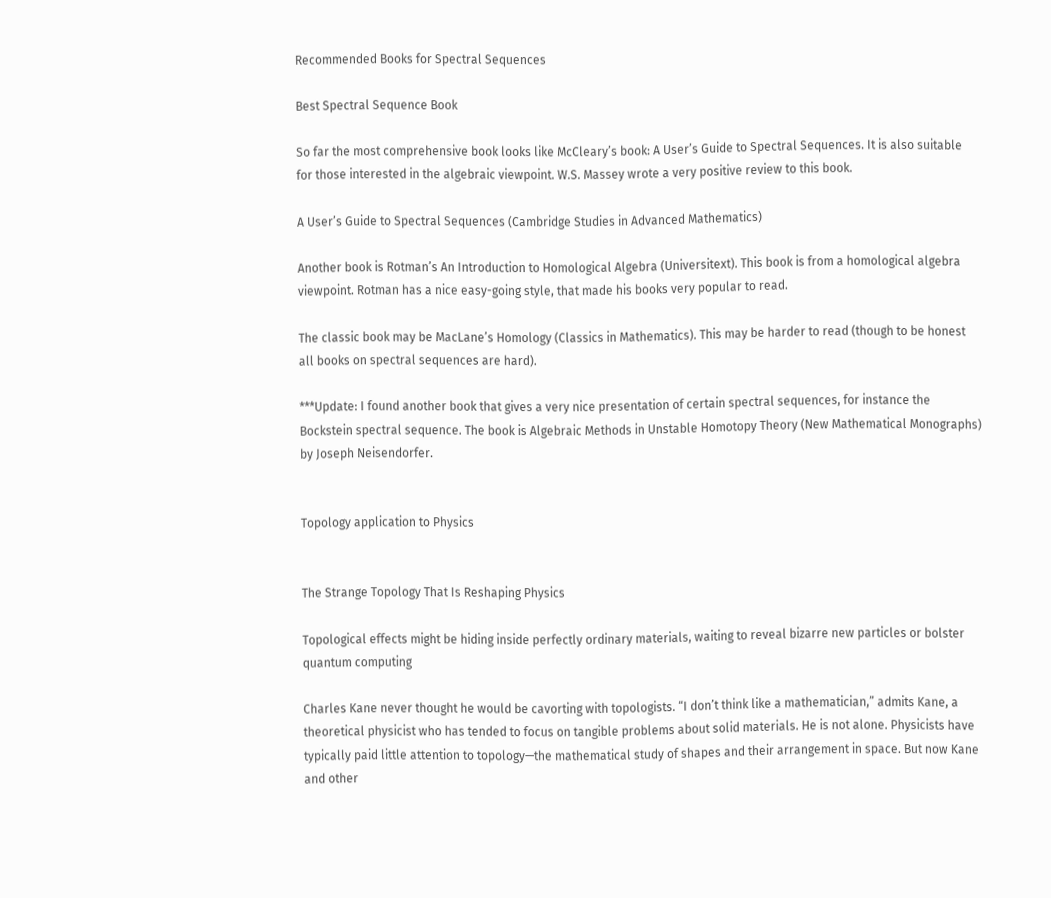Recommended Books for Spectral Sequences

Best Spectral Sequence Book

So far the most comprehensive book looks like McCleary’s book: A User’s Guide to Spectral Sequences. It is also suitable for those interested in the algebraic viewpoint. W.S. Massey wrote a very positive review to this book.

A User’s Guide to Spectral Sequences (Cambridge Studies in Advanced Mathematics)

Another book is Rotman’s An Introduction to Homological Algebra (Universitext). This book is from a homological algebra viewpoint. Rotman has a nice easy-going style, that made his books very popular to read.

The classic book may be MacLane’s Homology (Classics in Mathematics). This may be harder to read (though to be honest all books on spectral sequences are hard).

***Update: I found another book that gives a very nice presentation of certain spectral sequences, for instance the Bockstein spectral sequence. The book is Algebraic Methods in Unstable Homotopy Theory (New Mathematical Monographs) by Joseph Neisendorfer.


Topology application to Physics


The Strange Topology That Is Reshaping Physics

Topological effects might be hiding inside perfectly ordinary materials, waiting to reveal bizarre new particles or bolster quantum computing

Charles Kane never thought he would be cavorting with topologists. “I don’t think like a mathematician,” admits Kane, a theoretical physicist who has tended to focus on tangible problems about solid materials. He is not alone. Physicists have typically paid little attention to topology—the mathematical study of shapes and their arrangement in space. But now Kane and other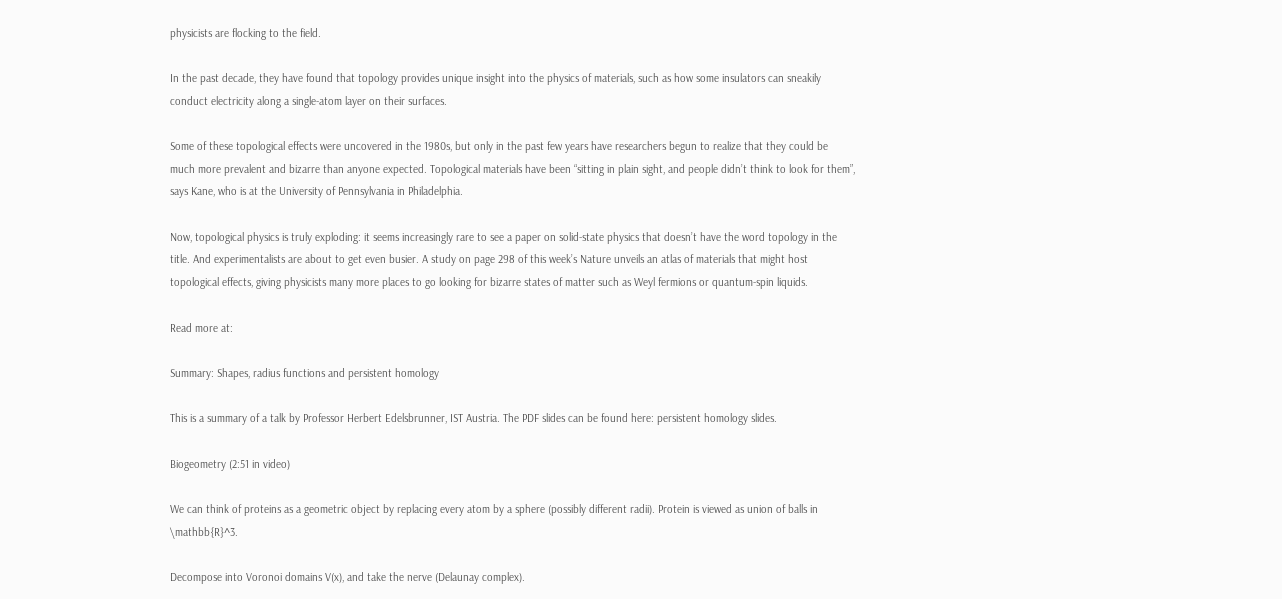physicists are flocking to the field.

In the past decade, they have found that topology provides unique insight into the physics of materials, such as how some insulators can sneakily conduct electricity along a single-atom layer on their surfaces.

Some of these topological effects were uncovered in the 1980s, but only in the past few years have researchers begun to realize that they could be much more prevalent and bizarre than anyone expected. Topological materials have been “sitting in plain sight, and people didn’t think to look for them”, says Kane, who is at the University of Pennsylvania in Philadelphia.

Now, topological physics is truly exploding: it seems increasingly rare to see a paper on solid-state physics that doesn’t have the word topology in the title. And experimentalists are about to get even busier. A study on page 298 of this week’s Nature unveils an atlas of materials that might host topological effects, giving physicists many more places to go looking for bizarre states of matter such as Weyl fermions or quantum-spin liquids.

Read more at:

Summary: Shapes, radius functions and persistent homology

This is a summary of a talk by Professor Herbert Edelsbrunner, IST Austria. The PDF slides can be found here: persistent homology slides.

Biogeometry (2:51 in video)

We can think of proteins as a geometric object by replacing every atom by a sphere (possibly different radii). Protein is viewed as union of balls in \mathbb{R}^3.

Decompose into Voronoi domains V(x), and take the nerve (Delaunay complex).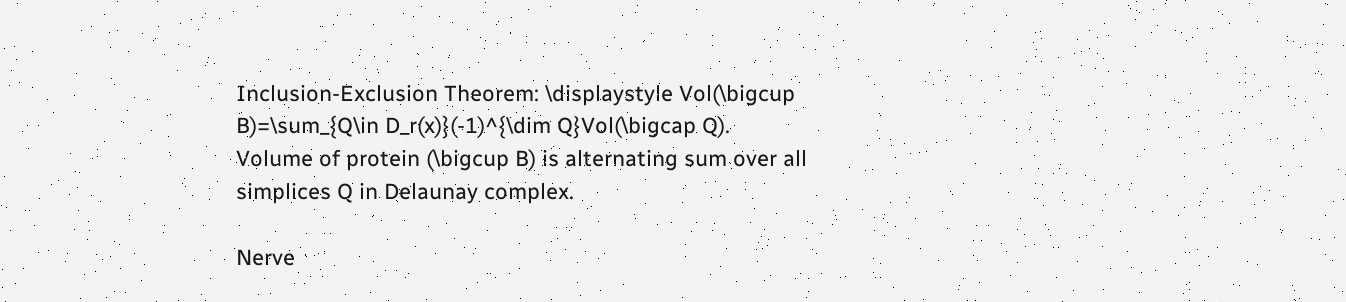Inclusion-Exclusion Theorem: \displaystyle Vol(\bigcup B)=\sum_{Q\in D_r(x)}(-1)^{\dim Q}Vol(\bigcap Q).
Volume of protein (\bigcup B) is alternating sum over all simplices Q in Delaunay complex.

Nerve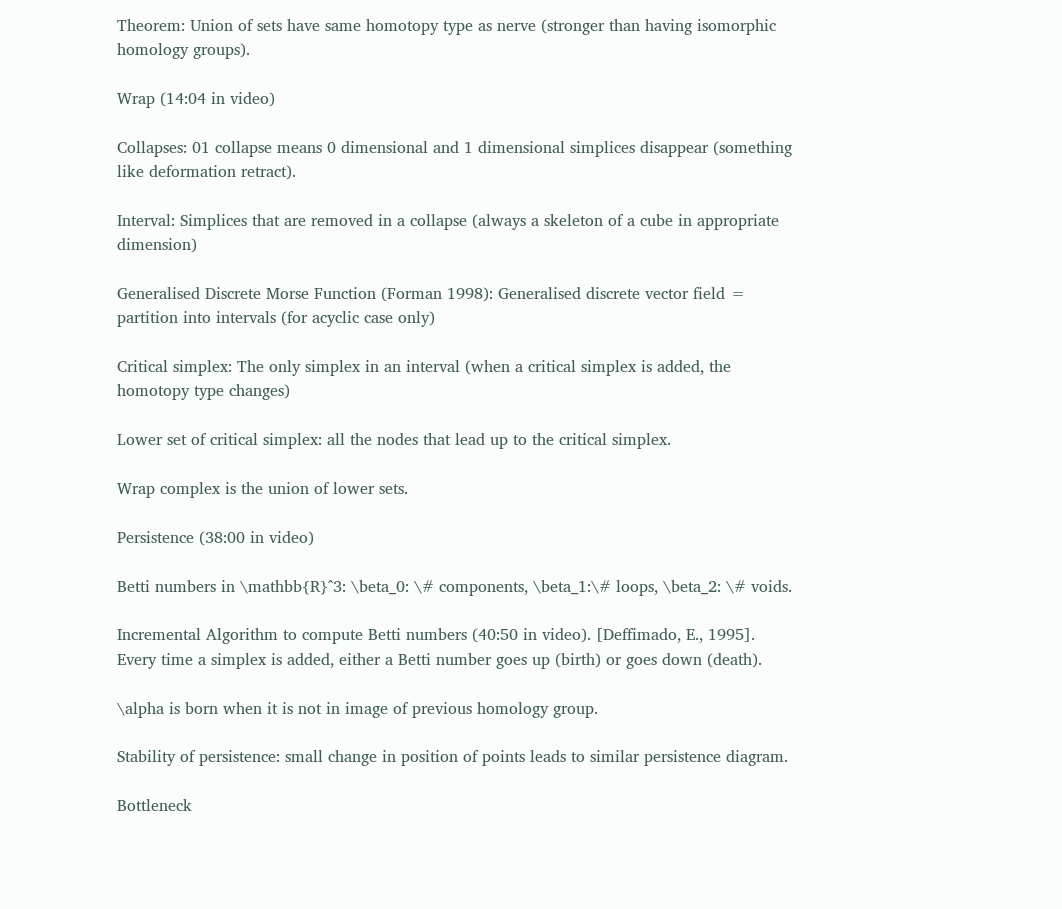Theorem: Union of sets have same homotopy type as nerve (stronger than having isomorphic homology groups).

Wrap (14:04 in video)

Collapses: 01 collapse means 0 dimensional and 1 dimensional simplices disappear (something like deformation retract).

Interval: Simplices that are removed in a collapse (always a skeleton of a cube in appropriate dimension)

Generalised Discrete Morse Function (Forman 1998): Generalised discrete vector field = partition into intervals (for acyclic case only)

Critical simplex: The only simplex in an interval (when a critical simplex is added, the homotopy type changes)

Lower set of critical simplex: all the nodes that lead up to the critical simplex.

Wrap complex is the union of lower sets.

Persistence (38:00 in video)

Betti numbers in \mathbb{R}^3: \beta_0: \# components, \beta_1:\# loops, \beta_2: \# voids.

Incremental Algorithm to compute Betti numbers (40:50 in video). [Deffimado, E., 1995]. Every time a simplex is added, either a Betti number goes up (birth) or goes down (death).

\alpha is born when it is not in image of previous homology group.

Stability of persistence: small change in position of points leads to similar persistence diagram.

Bottleneck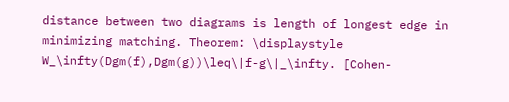distance between two diagrams is length of longest edge in minimizing matching. Theorem: \displaystyle W_\infty(Dgm(f),Dgm(g))\leq\|f-g\|_\infty. [Cohen-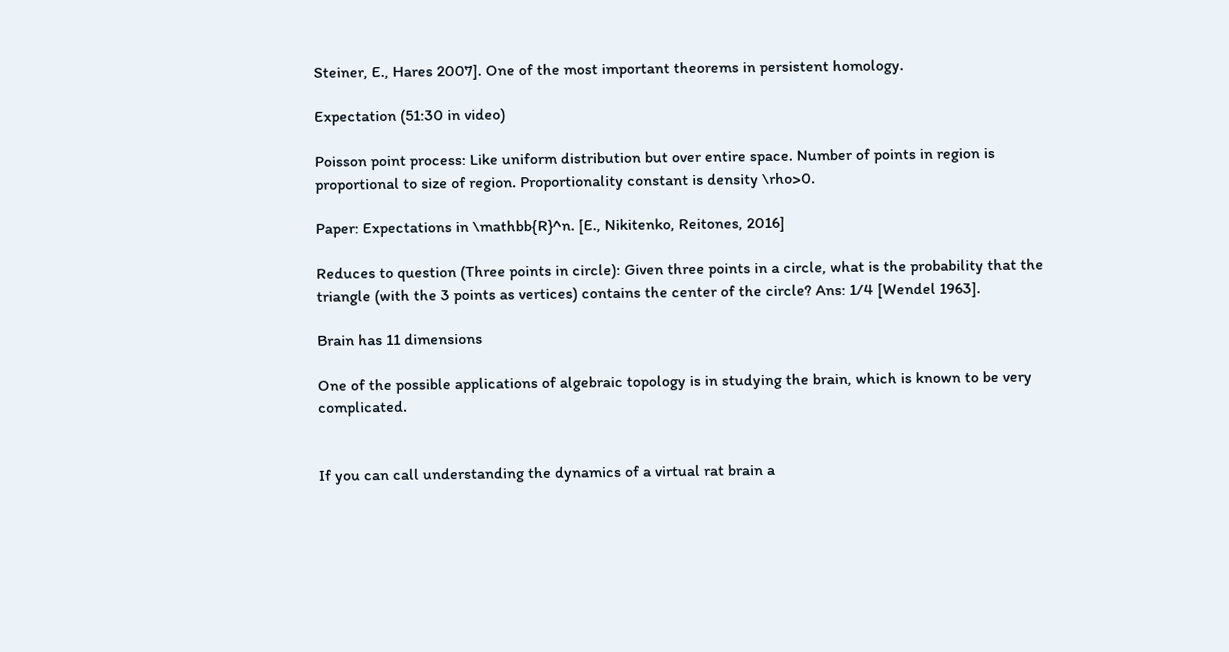Steiner, E., Hares 2007]. One of the most important theorems in persistent homology.

Expectation (51:30 in video)

Poisson point process: Like uniform distribution but over entire space. Number of points in region is proportional to size of region. Proportionality constant is density \rho>0.

Paper: Expectations in \mathbb{R}^n. [E., Nikitenko, Reitones, 2016]

Reduces to question (Three points in circle): Given three points in a circle, what is the probability that the triangle (with the 3 points as vertices) contains the center of the circle? Ans: 1/4 [Wendel 1963].

Brain has 11 dimensions

One of the possible applications of algebraic topology is in studying the brain, which is known to be very complicated.


If you can call understanding the dynamics of a virtual rat brain a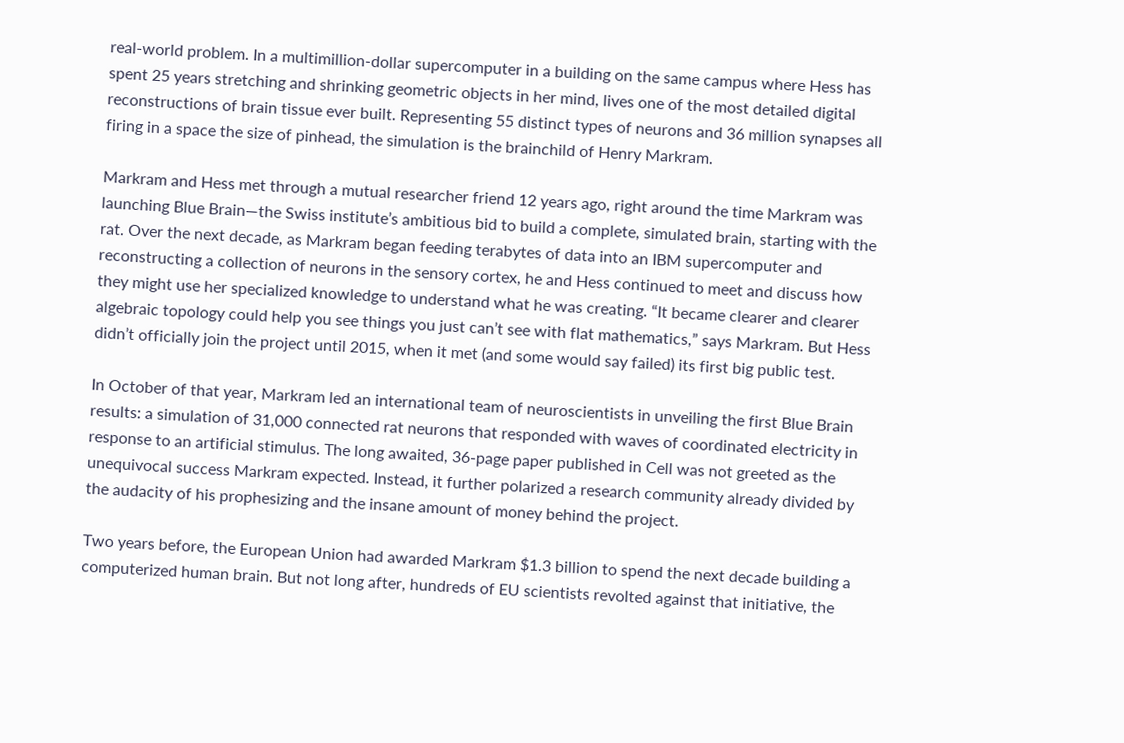real-world problem. In a multimillion-dollar supercomputer in a building on the same campus where Hess has spent 25 years stretching and shrinking geometric objects in her mind, lives one of the most detailed digital reconstructions of brain tissue ever built. Representing 55 distinct types of neurons and 36 million synapses all firing in a space the size of pinhead, the simulation is the brainchild of Henry Markram.

Markram and Hess met through a mutual researcher friend 12 years ago, right around the time Markram was launching Blue Brain—the Swiss institute’s ambitious bid to build a complete, simulated brain, starting with the rat. Over the next decade, as Markram began feeding terabytes of data into an IBM supercomputer and reconstructing a collection of neurons in the sensory cortex, he and Hess continued to meet and discuss how they might use her specialized knowledge to understand what he was creating. “It became clearer and clearer algebraic topology could help you see things you just can’t see with flat mathematics,” says Markram. But Hess didn’t officially join the project until 2015, when it met (and some would say failed) its first big public test.

In October of that year, Markram led an international team of neuroscientists in unveiling the first Blue Brain results: a simulation of 31,000 connected rat neurons that responded with waves of coordinated electricity in response to an artificial stimulus. The long awaited, 36-page paper published in Cell was not greeted as the unequivocal success Markram expected. Instead, it further polarized a research community already divided by the audacity of his prophesizing and the insane amount of money behind the project.

Two years before, the European Union had awarded Markram $1.3 billion to spend the next decade building a computerized human brain. But not long after, hundreds of EU scientists revolted against that initiative, the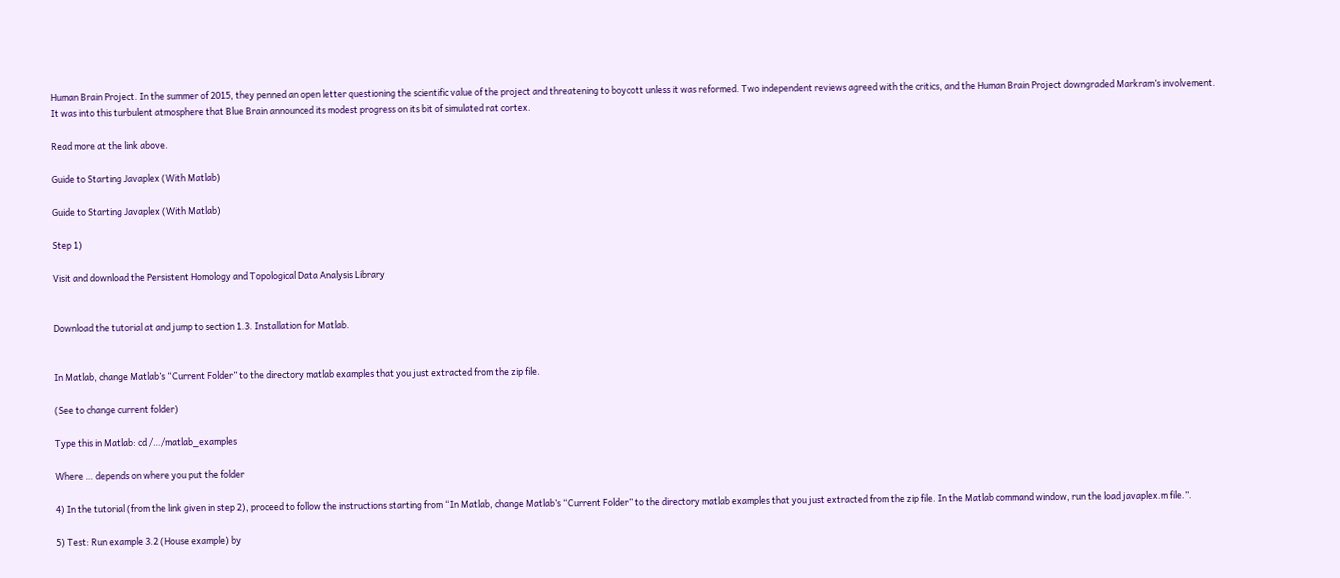Human Brain Project. In the summer of 2015, they penned an open letter questioning the scientific value of the project and threatening to boycott unless it was reformed. Two independent reviews agreed with the critics, and the Human Brain Project downgraded Markram’s involvement. It was into this turbulent atmosphere that Blue Brain announced its modest progress on its bit of simulated rat cortex.

Read more at the link above.

Guide to Starting Javaplex (With Matlab)

Guide to Starting Javaplex (With Matlab)

Step 1)

Visit and download the Persistent Homology and Topological Data Analysis Library


Download the tutorial at and jump to section 1.3. Installation for Matlab.


In Matlab, change Matlab’s “Current Folder” to the directory matlab examples that you just extracted from the zip file.

(See to change current folder)

Type this in Matlab: cd /…/matlab_examples

Where … depends on where you put the folder

4) In the tutorial (from the link given in step 2), proceed to follow the instructions starting from “In Matlab, change Matlab’s “Current Folder” to the directory matlab examples that you just extracted from the zip file. In the Matlab command window, run the load javaplex.m file.”.

5) Test: Run example 3.2 (House example) by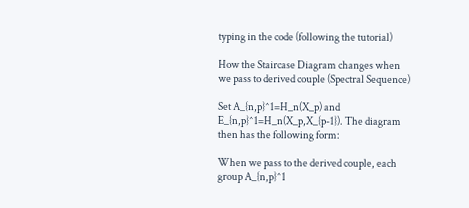typing in the code (following the tutorial)

How the Staircase Diagram changes when we pass to derived couple (Spectral Sequence)

Set A_{n,p}^1=H_n(X_p) and E_{n,p}^1=H_n(X_p,X_{p-1}). The diagram then has the following form:

When we pass to the derived couple, each group A_{n,p}^1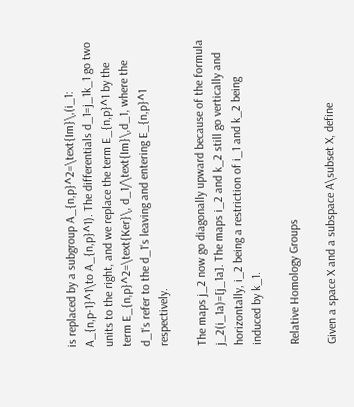is replaced by a subgroup A_{n,p}^2=\text{Im}\,(i_1: A_{n,p-1}^1\to A_{n,p}^1). The differentials d_1=j_1k_1 go two units to the right, and we replace the term E_{n,p}^1 by the term E_{n,p}^2=\text{Ker}\, d_1/\text{Im}\,d_1, where the d_1‘s refer to the d_1‘s leaving and entering E_{n,p}^1 respectively.

The maps j_2 now go diagonally upward because of the formula j_2(i_1a)=[j_1a]. The maps i_2 and k_2 still go vertically and horizontally, i_2 being a restriction of i_1 and k_2 being induced by k_1.

Relative Homology Groups

Given a space X and a subspace A\subset X, define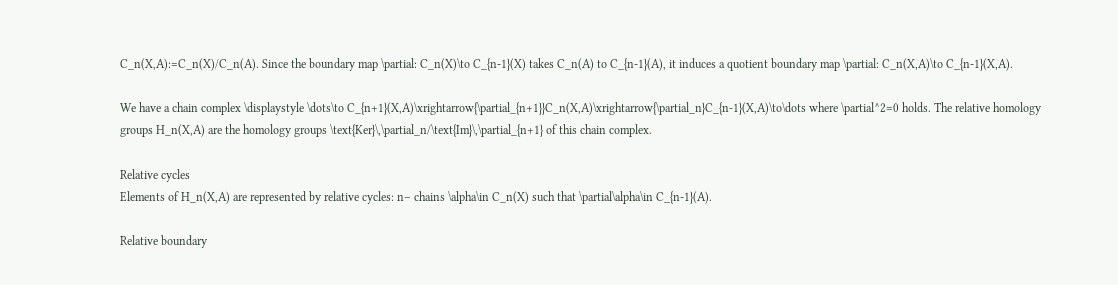C_n(X,A):=C_n(X)/C_n(A). Since the boundary map \partial: C_n(X)\to C_{n-1}(X) takes C_n(A) to C_{n-1}(A), it induces a quotient boundary map \partial: C_n(X,A)\to C_{n-1}(X,A).

We have a chain complex \displaystyle \dots\to C_{n+1}(X,A)\xrightarrow{\partial_{n+1}}C_n(X,A)\xrightarrow{\partial_n}C_{n-1}(X,A)\to\dots where \partial^2=0 holds. The relative homology groups H_n(X,A) are the homology groups \text{Ker}\,\partial_n/\text{Im}\,\partial_{n+1} of this chain complex.

Relative cycles
Elements of H_n(X,A) are represented by relative cycles: n– chains \alpha\in C_n(X) such that \partial\alpha\in C_{n-1}(A).

Relative boundary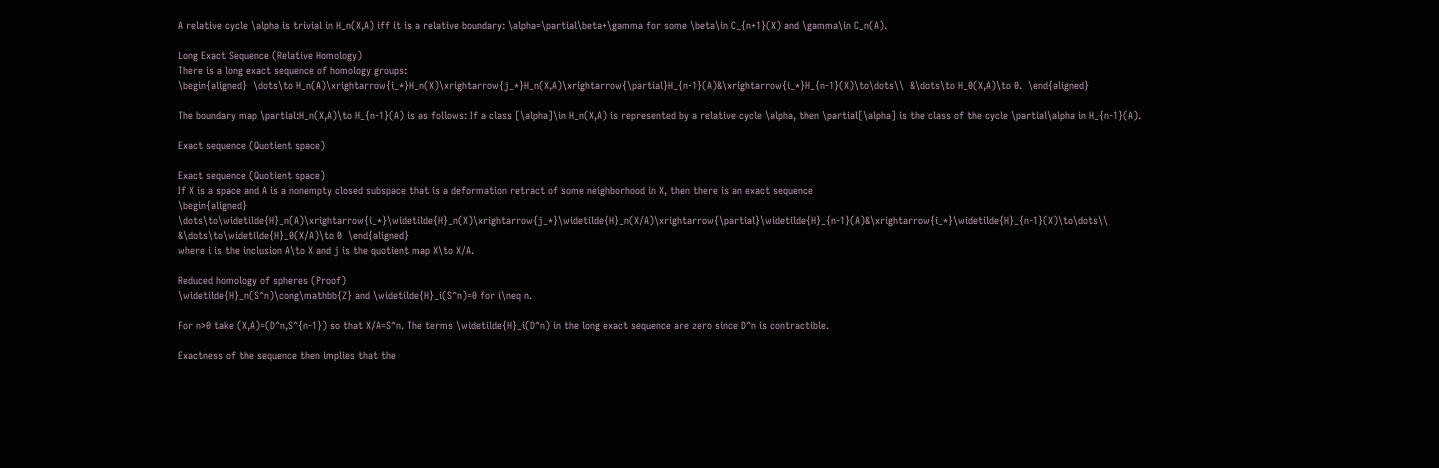A relative cycle \alpha is trivial in H_n(X,A) iff it is a relative boundary: \alpha=\partial\beta+\gamma for some \beta\in C_{n+1}(X) and \gamma\in C_n(A).

Long Exact Sequence (Relative Homology)
There is a long exact sequence of homology groups:
\begin{aligned}  \dots\to H_n(A)\xrightarrow{i_*}H_n(X)\xrightarrow{j_*}H_n(X,A)\xrightarrow{\partial}H_{n-1}(A)&\xrightarrow{i_*}H_{n-1}(X)\to\dots\\  &\dots\to H_0(X,A)\to 0.  \end{aligned}

The boundary map \partial:H_n(X,A)\to H_{n-1}(A) is as follows: If a class [\alpha]\in H_n(X,A) is represented by a relative cycle \alpha, then \partial[\alpha] is the class of the cycle \partial\alpha in H_{n-1}(A).

Exact sequence (Quotient space)

Exact sequence (Quotient space)
If X is a space and A is a nonempty closed subspace that is a deformation retract of some neighborhood in X, then there is an exact sequence
\begin{aligned}  \dots\to\widetilde{H}_n(A)\xrightarrow{i_*}\widetilde{H}_n(X)\xrightarrow{j_*}\widetilde{H}_n(X/A)\xrightarrow{\partial}\widetilde{H}_{n-1}(A)&\xrightarrow{i_*}\widetilde{H}_{n-1}(X)\to\dots\\  &\dots\to\widetilde{H}_0(X/A)\to 0  \end{aligned}
where i is the inclusion A\to X and j is the quotient map X\to X/A.

Reduced homology of spheres (Proof)
\widetilde{H}_n(S^n)\cong\mathbb{Z} and \widetilde{H}_i(S^n)=0 for i\neq n.

For n>0 take (X,A)=(D^n,S^{n-1}) so that X/A=S^n. The terms \widetilde{H}_i(D^n) in the long exact sequence are zero since D^n is contractible.

Exactness of the sequence then implies that the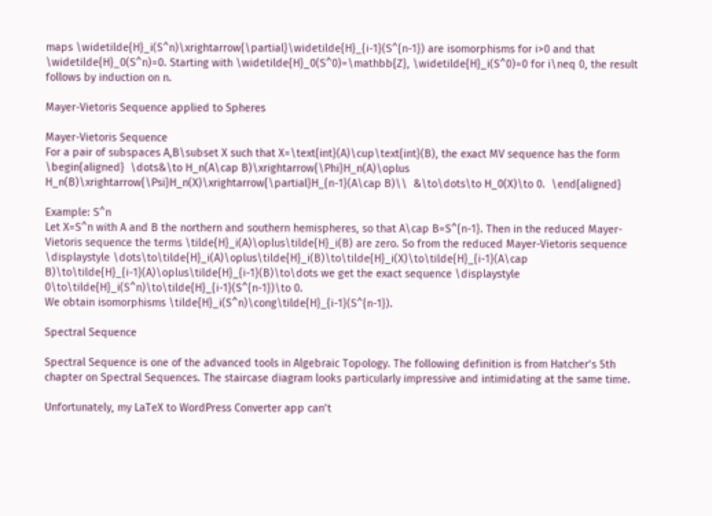maps \widetilde{H}_i(S^n)\xrightarrow{\partial}\widetilde{H}_{i-1}(S^{n-1}) are isomorphisms for i>0 and that \widetilde{H}_0(S^n)=0. Starting with \widetilde{H}_0(S^0)=\mathbb{Z}, \widetilde{H}_i(S^0)=0 for i\neq 0, the result follows by induction on n.

Mayer-Vietoris Sequence applied to Spheres

Mayer-Vietoris Sequence
For a pair of subspaces A,B\subset X such that X=\text{int}(A)\cup\text{int}(B), the exact MV sequence has the form
\begin{aligned}  \dots&\to H_n(A\cap B)\xrightarrow{\Phi}H_n(A)\oplus H_n(B)\xrightarrow{\Psi}H_n(X)\xrightarrow{\partial}H_{n-1}(A\cap B)\\  &\to\dots\to H_0(X)\to 0.  \end{aligned}

Example: S^n
Let X=S^n with A and B the northern and southern hemispheres, so that A\cap B=S^{n-1}. Then in the reduced Mayer-Vietoris sequence the terms \tilde{H}_i(A)\oplus\tilde{H}_i(B) are zero. So from the reduced Mayer-Vietoris sequence \displaystyle \dots\to\tilde{H}_i(A)\oplus\tilde{H}_i(B)\to\tilde{H}_i(X)\to\tilde{H}_{i-1}(A\cap B)\to\tilde{H}_{i-1}(A)\oplus\tilde{H}_{i-1}(B)\to\dots we get the exact sequence \displaystyle 0\to\tilde{H}_i(S^n)\to\tilde{H}_{i-1}(S^{n-1})\to 0.
We obtain isomorphisms \tilde{H}_i(S^n)\cong\tilde{H}_{i-1}(S^{n-1}).

Spectral Sequence

Spectral Sequence is one of the advanced tools in Algebraic Topology. The following definition is from Hatcher’s 5th chapter on Spectral Sequences. The staircase diagram looks particularly impressive and intimidating at the same time.

Unfortunately, my LaTeX to WordPress Converter app can’t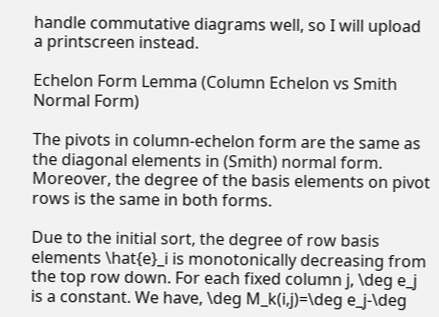handle commutative diagrams well, so I will upload a printscreen instead.

Echelon Form Lemma (Column Echelon vs Smith Normal Form)

The pivots in column-echelon form are the same as the diagonal elements in (Smith) normal form. Moreover, the degree of the basis elements on pivot rows is the same in both forms.

Due to the initial sort, the degree of row basis elements \hat{e}_i is monotonically decreasing from the top row down. For each fixed column j, \deg e_j is a constant. We have, \deg M_k(i,j)=\deg e_j-\deg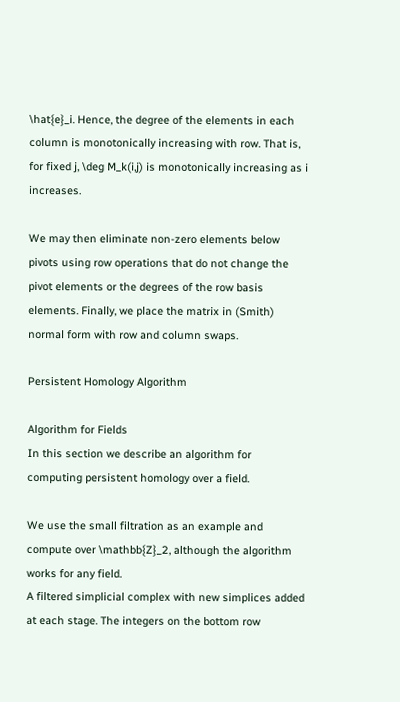\hat{e}_i. Hence, the degree of the elements in each column is monotonically increasing with row. That is, for fixed j, \deg M_k(i,j) is monotonically increasing as i increases.

We may then eliminate non-zero elements below pivots using row operations that do not change the pivot elements or the degrees of the row basis elements. Finally, we place the matrix in (Smith) normal form with row and column swaps.

Persistent Homology Algorithm

Algorithm for Fields
In this section we describe an algorithm for computing persistent homology over a field.

We use the small filtration as an example and compute over \mathbb{Z}_2, although the algorithm works for any field.
A filtered simplicial complex with new simplices added at each stage. The integers on the bottom row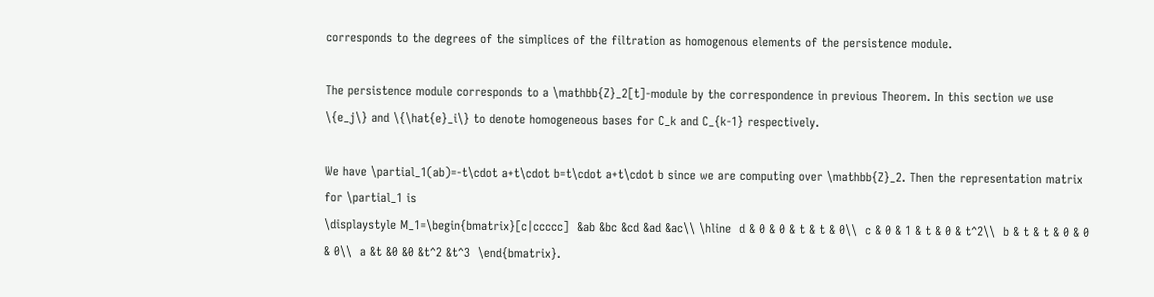corresponds to the degrees of the simplices of the filtration as homogenous elements of the persistence module.

The persistence module corresponds to a \mathbb{Z}_2[t]-module by the correspondence in previous Theorem. In this section we use \{e_j\} and \{\hat{e}_i\} to denote homogeneous bases for C_k and C_{k-1} respectively.

We have \partial_1(ab)=-t\cdot a+t\cdot b=t\cdot a+t\cdot b since we are computing over \mathbb{Z}_2. Then the representation matrix for \partial_1 is
\displaystyle M_1=\begin{bmatrix}[c|ccccc]  &ab &bc &cd &ad &ac\\ \hline  d & 0 & 0 & t & t & 0\\  c & 0 & 1 & t & 0 & t^2\\  b & t & t & 0 & 0 & 0\\  a &t &0 &0 &t^2 &t^3  \end{bmatrix}.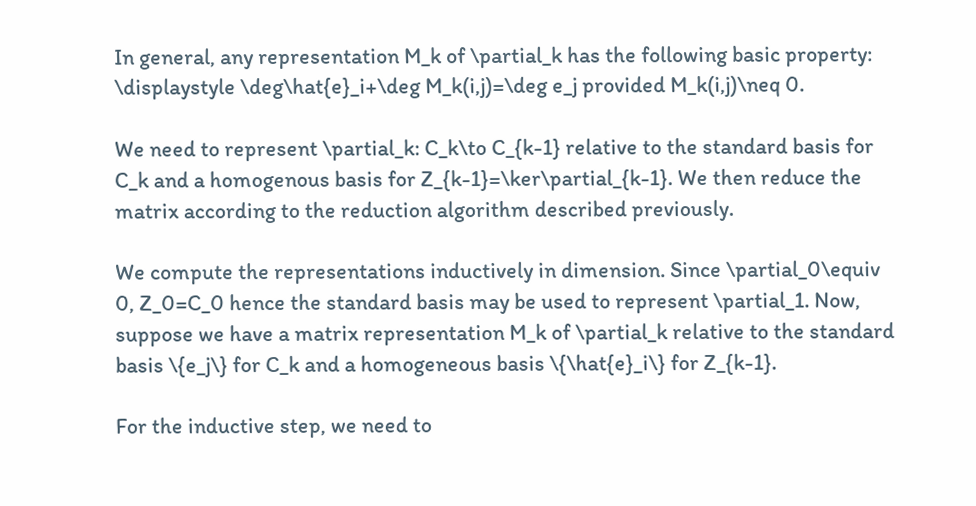In general, any representation M_k of \partial_k has the following basic property: \displaystyle \deg\hat{e}_i+\deg M_k(i,j)=\deg e_j provided M_k(i,j)\neq 0.

We need to represent \partial_k: C_k\to C_{k-1} relative to the standard basis for C_k and a homogenous basis for Z_{k-1}=\ker\partial_{k-1}. We then reduce the matrix according to the reduction algorithm described previously.

We compute the representations inductively in dimension. Since \partial_0\equiv 0, Z_0=C_0 hence the standard basis may be used to represent \partial_1. Now, suppose we have a matrix representation M_k of \partial_k relative to the standard basis \{e_j\} for C_k and a homogeneous basis \{\hat{e}_i\} for Z_{k-1}.

For the inductive step, we need to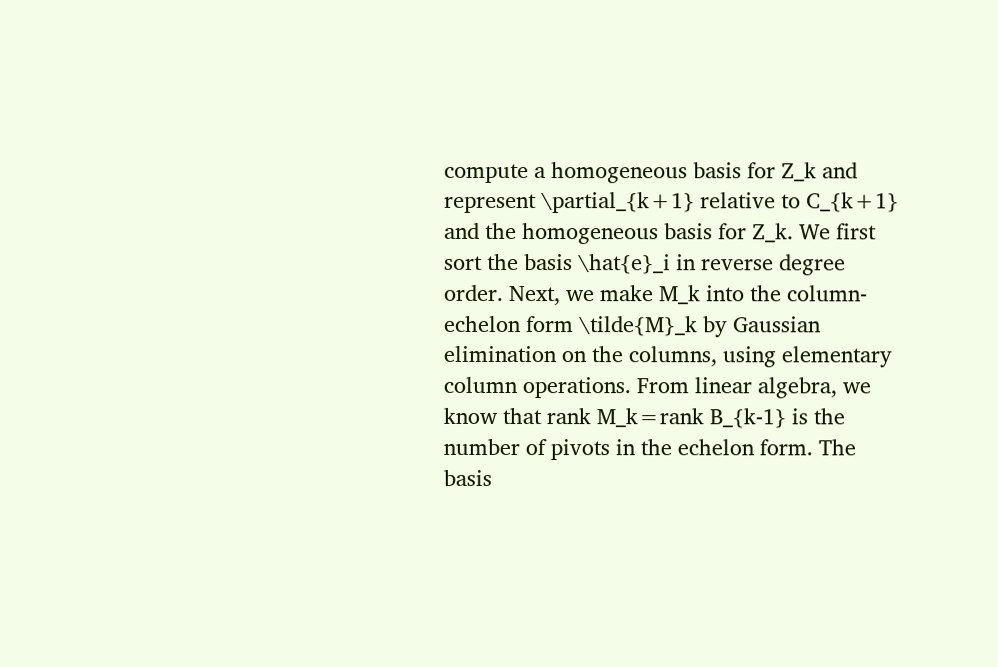compute a homogeneous basis for Z_k and represent \partial_{k+1} relative to C_{k+1} and the homogeneous basis for Z_k. We first sort the basis \hat{e}_i in reverse degree order. Next, we make M_k into the column-echelon form \tilde{M}_k by Gaussian elimination on the columns, using elementary column operations. From linear algebra, we know that rank M_k=rank B_{k-1} is the number of pivots in the echelon form. The basis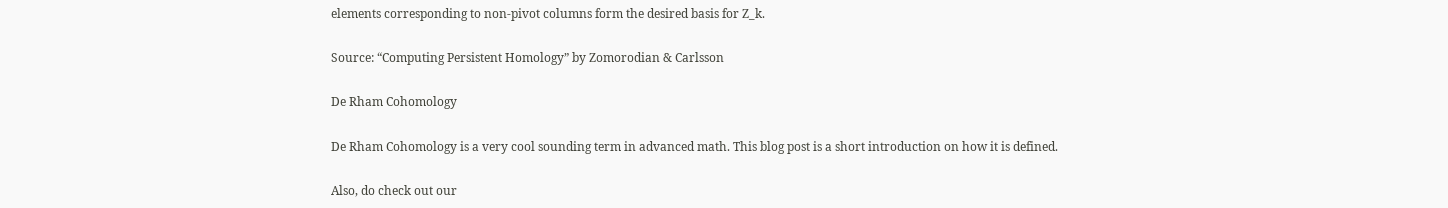elements corresponding to non-pivot columns form the desired basis for Z_k.

Source: “Computing Persistent Homology” by Zomorodian & Carlsson

De Rham Cohomology

De Rham Cohomology is a very cool sounding term in advanced math. This blog post is a short introduction on how it is defined.

Also, do check out our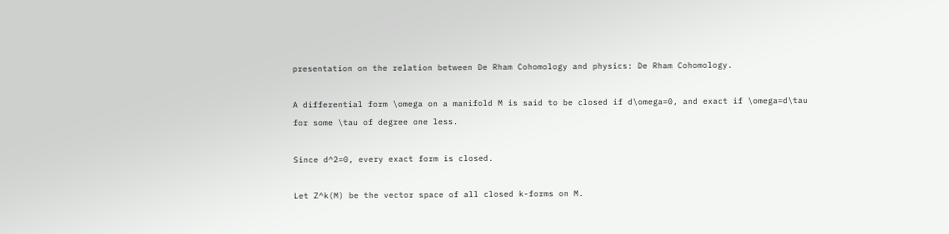presentation on the relation between De Rham Cohomology and physics: De Rham Cohomology.

A differential form \omega on a manifold M is said to be closed if d\omega=0, and exact if \omega=d\tau for some \tau of degree one less.

Since d^2=0, every exact form is closed.

Let Z^k(M) be the vector space of all closed k-forms on M.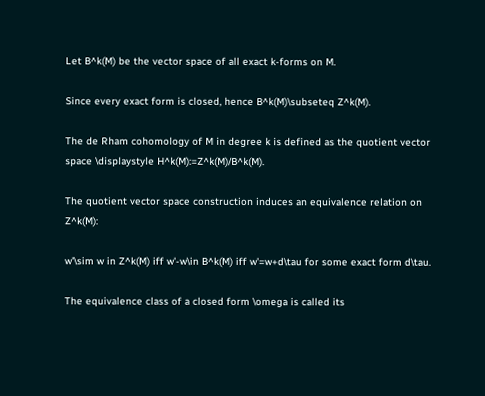Let B^k(M) be the vector space of all exact k-forms on M.

Since every exact form is closed, hence B^k(M)\subseteq Z^k(M).

The de Rham cohomology of M in degree k is defined as the quotient vector space \displaystyle H^k(M):=Z^k(M)/B^k(M).

The quotient vector space construction induces an equivalence relation on Z^k(M):

w'\sim w in Z^k(M) iff w'-w\in B^k(M) iff w'=w+d\tau for some exact form d\tau.

The equivalence class of a closed form \omega is called its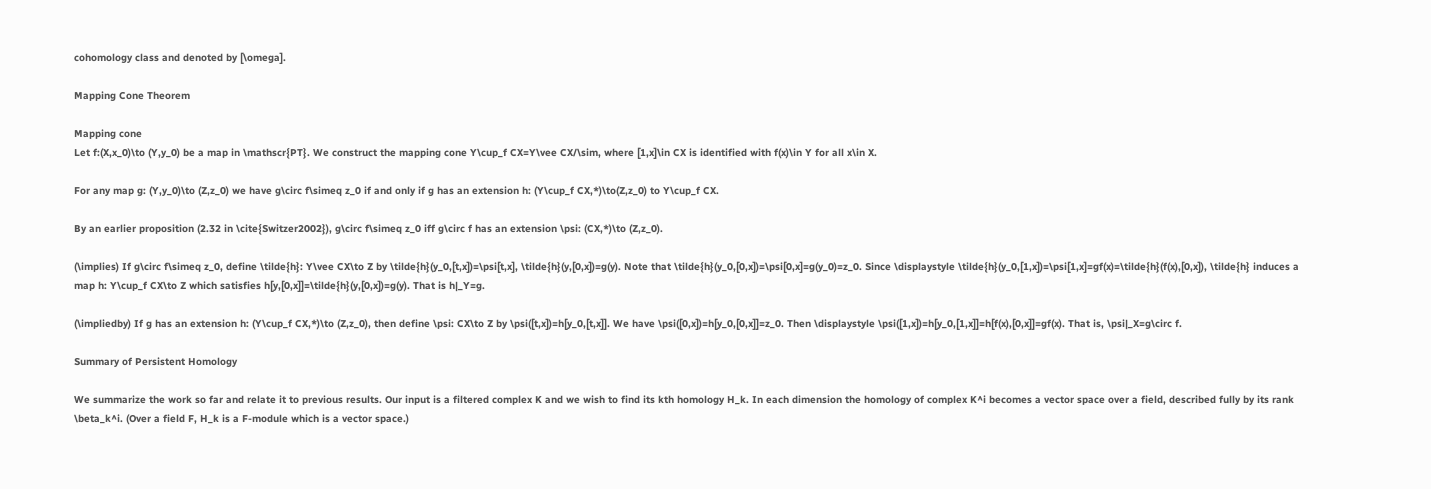cohomology class and denoted by [\omega].

Mapping Cone Theorem

Mapping cone
Let f:(X,x_0)\to (Y,y_0) be a map in \mathscr{PT}. We construct the mapping cone Y\cup_f CX=Y\vee CX/\sim, where [1,x]\in CX is identified with f(x)\in Y for all x\in X.

For any map g: (Y,y_0)\to (Z,z_0) we have g\circ f\simeq z_0 if and only if g has an extension h: (Y\cup_f CX,*)\to(Z,z_0) to Y\cup_f CX.

By an earlier proposition (2.32 in \cite{Switzer2002}), g\circ f\simeq z_0 iff g\circ f has an extension \psi: (CX,*)\to (Z,z_0).

(\implies) If g\circ f\simeq z_0, define \tilde{h}: Y\vee CX\to Z by \tilde{h}(y_0,[t,x])=\psi[t,x], \tilde{h}(y,[0,x])=g(y). Note that \tilde{h}(y_0,[0,x])=\psi[0,x]=g(y_0)=z_0. Since \displaystyle \tilde{h}(y_0,[1,x])=\psi[1,x]=gf(x)=\tilde{h}(f(x),[0,x]), \tilde{h} induces a map h: Y\cup_f CX\to Z which satisfies h[y,[0,x]]=\tilde{h}(y,[0,x])=g(y). That is h|_Y=g.

(\impliedby) If g has an extension h: (Y\cup_f CX,*)\to (Z,z_0), then define \psi: CX\to Z by \psi([t,x])=h[y_0,[t,x]]. We have \psi([0,x])=h[y_0,[0,x]]=z_0. Then \displaystyle \psi([1,x])=h[y_0,[1,x]]=h[f(x),[0,x]]=gf(x). That is, \psi|_X=g\circ f.

Summary of Persistent Homology

We summarize the work so far and relate it to previous results. Our input is a filtered complex K and we wish to find its kth homology H_k. In each dimension the homology of complex K^i becomes a vector space over a field, described fully by its rank \beta_k^i. (Over a field F, H_k is a F-module which is a vector space.)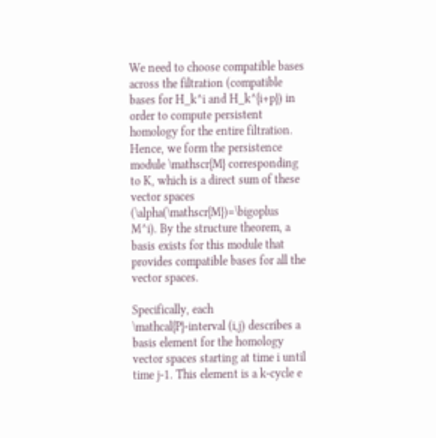We need to choose compatible bases across the filtration (compatible bases for H_k^i and H_k^{i+p}) in order to compute persistent homology for the entire filtration. Hence, we form the persistence module \mathscr{M} corresponding to K, which is a direct sum of these vector spaces (\alpha(\mathscr{M})=\bigoplus M^i). By the structure theorem, a basis exists for this module that provides compatible bases for all the vector spaces.

Specifically, each \mathcal{P}-interval (i,j) describes a basis element for the homology vector spaces starting at time i until time j-1. This element is a k-cycle e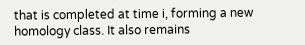that is completed at time i, forming a new homology class. It also remains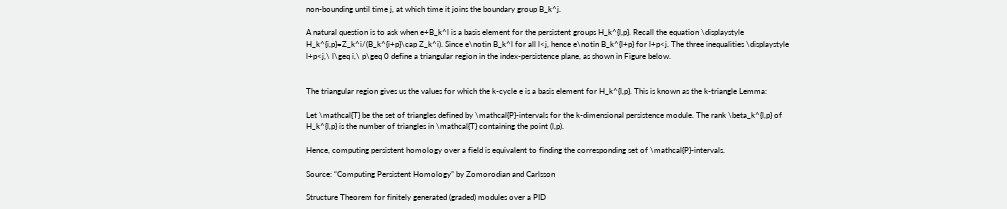non-bounding until time j, at which time it joins the boundary group B_k^j.

A natural question is to ask when e+B_k^l is a basis element for the persistent groups H_k^{l,p}. Recall the equation \displaystyle H_k^{i,p}=Z_k^i/(B_k^{i+p}\cap Z_k^i). Since e\notin B_k^l for all l<j, hence e\notin B_k^{l+p} for l+p<j. The three inequalities \displaystyle l+p<j,\ l\geq i,\ p\geq 0 define a triangular region in the index-persistence plane, as shown in Figure below.


The triangular region gives us the values for which the k-cycle e is a basis element for H_k^{l,p}. This is known as the k-triangle Lemma:

Let \mathcal{T} be the set of triangles defined by \mathcal{P}-intervals for the k-dimensional persistence module. The rank \beta_k^{l,p} of H_k^{l,p} is the number of triangles in \mathcal{T} containing the point (l,p).

Hence, computing persistent homology over a field is equivalent to finding the corresponding set of \mathcal{P}-intervals.

Source: “Computing Persistent Homology” by Zomorodian and Carlsson

Structure Theorem for finitely generated (graded) modules over a PID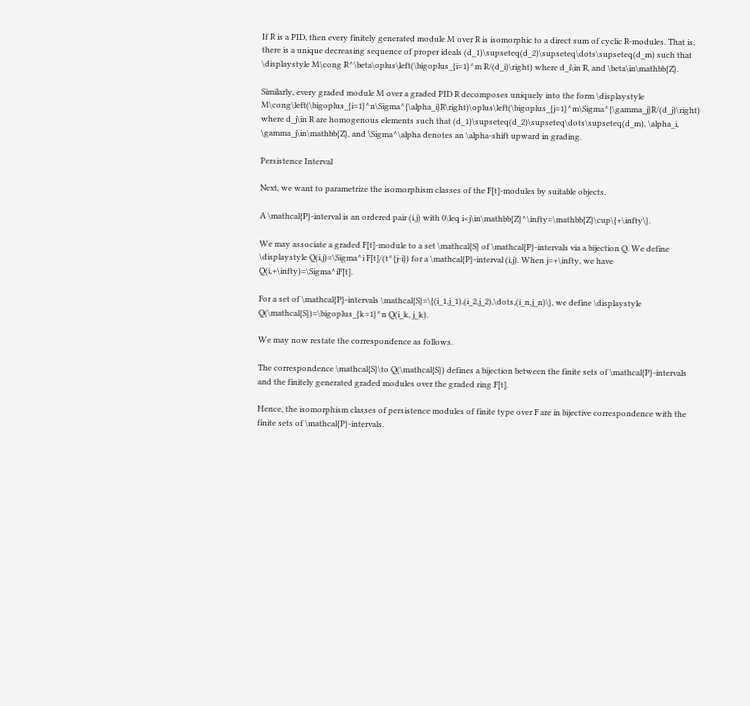If R is a PID, then every finitely generated module M over R is isomorphic to a direct sum of cyclic R-modules. That is, there is a unique decreasing sequence of proper ideals (d_1)\supseteq(d_2)\supseteq\dots\supseteq(d_m) such that \displaystyle M\cong R^\beta\oplus\left(\bigoplus_{i=1}^m R/(d_i)\right) where d_i\in R, and \beta\in\mathbb{Z}.

Similarly, every graded module M over a graded PID R decomposes uniquely into the form \displaystyle M\cong\left(\bigoplus_{i=1}^n\Sigma^{\alpha_i}R\right)\oplus\left(\bigoplus_{j=1}^m\Sigma^{\gamma_j}R/(d_j)\right) where d_j\in R are homogenous elements such that (d_1)\supseteq(d_2)\supseteq\dots\supseteq(d_m), \alpha_i, \gamma_j\in\mathbb{Z}, and \Sigma^\alpha denotes an \alpha-shift upward in grading.

Persistence Interval

Next, we want to parametrize the isomorphism classes of the F[t]-modules by suitable objects.

A \mathcal{P}-interval is an ordered pair (i,j) with 0\leq i<j\in\mathbb{Z}^\infty=\mathbb{Z}\cup\{+\infty\}.

We may associate a graded F[t]-module to a set \mathcal{S} of \mathcal{P}-intervals via a bijection Q. We define \displaystyle Q(i,j)=\Sigma^i F[t]/(t^{j-i}) for a \mathcal{P}-interval (i,j). When j=+\infty, we have Q(i,+\infty)=\Sigma^iF[t].

For a set of \mathcal{P}-intervals \mathcal{S}=\{(i_1,j_1),(i_2,j_2),\dots,(i_n,j_n)\}, we define \displaystyle Q(\mathcal{S})=\bigoplus_{k=1}^n Q(i_k, j_k).

We may now restate the correspondence as follows.

The correspondence \mathcal{S}\to Q(\mathcal{S}) defines a bijection between the finite sets of \mathcal{P}-intervals and the finitely generated graded modules over the graded ring F[t].

Hence, the isomorphism classes of persistence modules of finite type over F are in bijective correspondence with the finite sets of \mathcal{P}-intervals.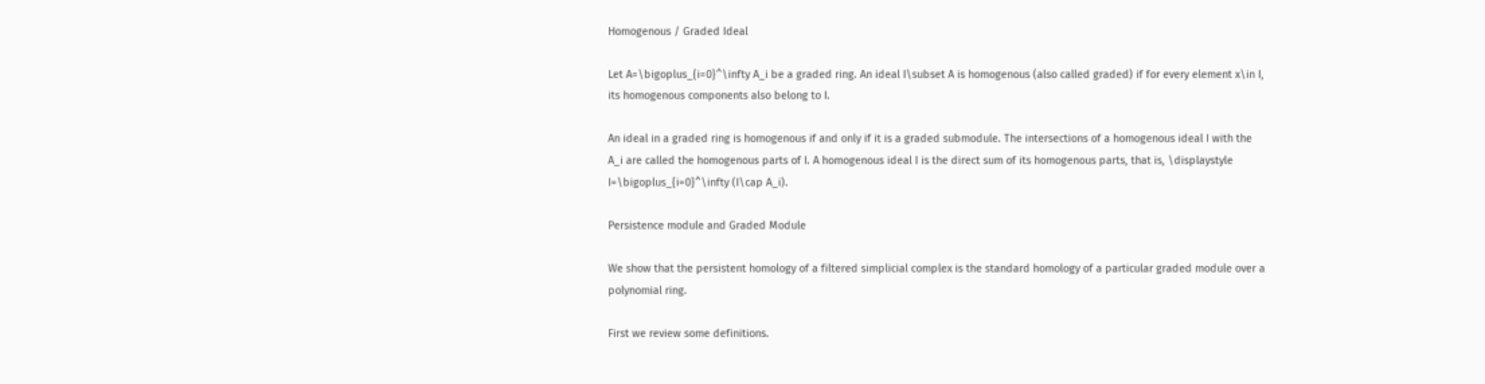Homogenous / Graded Ideal

Let A=\bigoplus_{i=0}^\infty A_i be a graded ring. An ideal I\subset A is homogenous (also called graded) if for every element x\in I, its homogenous components also belong to I.

An ideal in a graded ring is homogenous if and only if it is a graded submodule. The intersections of a homogenous ideal I with the A_i are called the homogenous parts of I. A homogenous ideal I is the direct sum of its homogenous parts, that is, \displaystyle I=\bigoplus_{i=0}^\infty (I\cap A_i).

Persistence module and Graded Module

We show that the persistent homology of a filtered simplicial complex is the standard homology of a particular graded module over a polynomial ring.

First we review some definitions.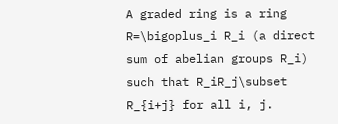A graded ring is a ring R=\bigoplus_i R_i (a direct sum of abelian groups R_i) such that R_iR_j\subset R_{i+j} for all i, j.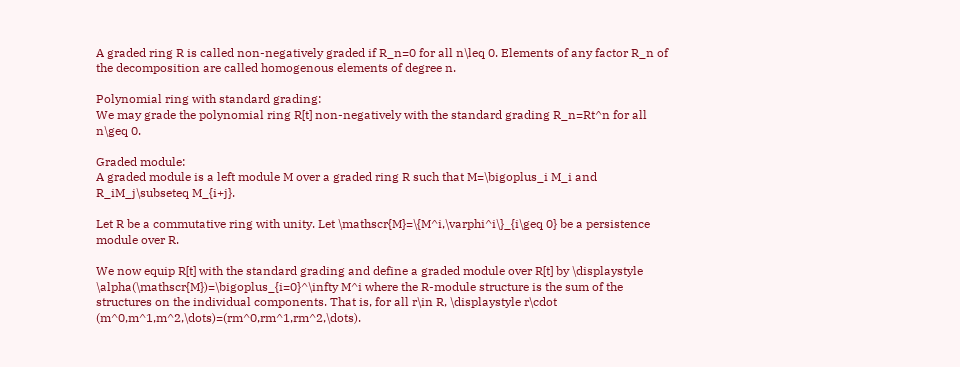A graded ring R is called non-negatively graded if R_n=0 for all n\leq 0. Elements of any factor R_n of the decomposition are called homogenous elements of degree n.

Polynomial ring with standard grading:
We may grade the polynomial ring R[t] non-negatively with the standard grading R_n=Rt^n for all n\geq 0.

Graded module:
A graded module is a left module M over a graded ring R such that M=\bigoplus_i M_i and R_iM_j\subseteq M_{i+j}.

Let R be a commutative ring with unity. Let \mathscr{M}=\{M^i,\varphi^i\}_{i\geq 0} be a persistence module over R.

We now equip R[t] with the standard grading and define a graded module over R[t] by \displaystyle \alpha(\mathscr{M})=\bigoplus_{i=0}^\infty M^i where the R-module structure is the sum of the structures on the individual components. That is, for all r\in R, \displaystyle r\cdot (m^0,m^1,m^2,\dots)=(rm^0,rm^1,rm^2,\dots).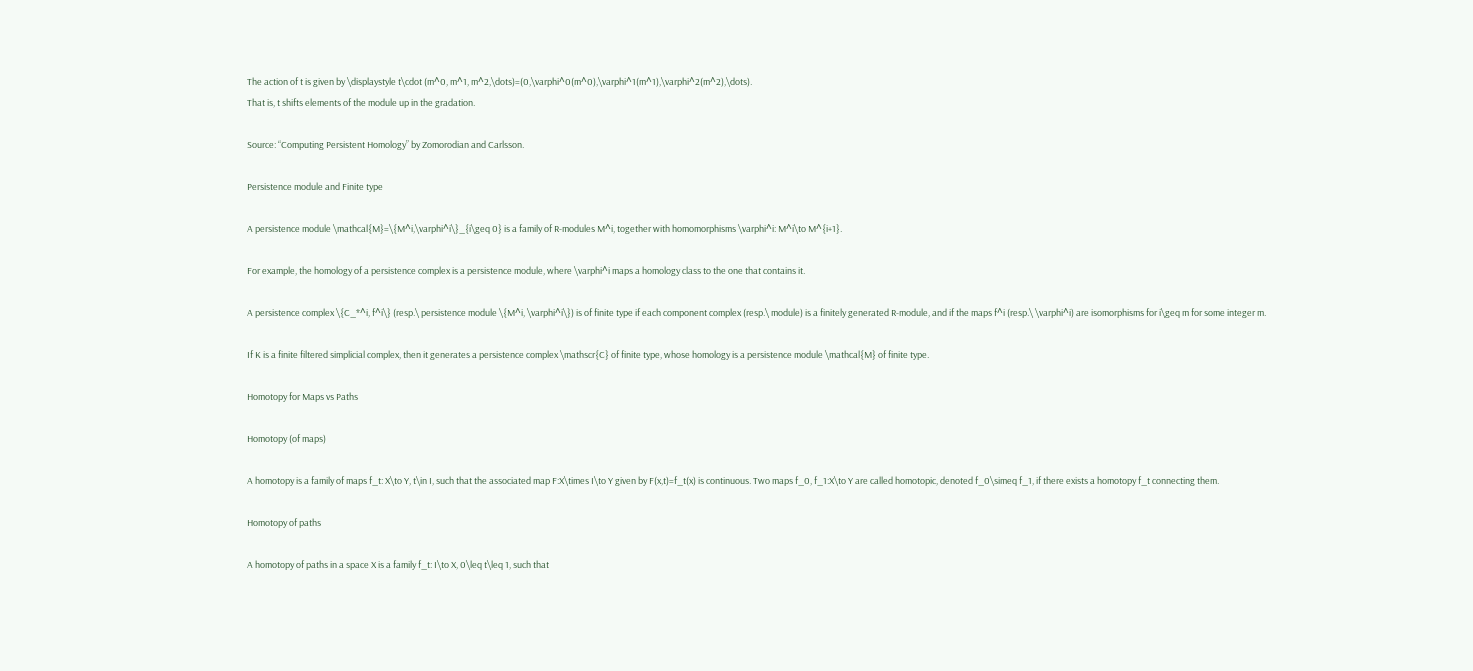The action of t is given by \displaystyle t\cdot (m^0, m^1, m^2,\dots)=(0,\varphi^0(m^0),\varphi^1(m^1),\varphi^2(m^2),\dots).
That is, t shifts elements of the module up in the gradation.

Source: “Computing Persistent Homology” by Zomorodian and Carlsson.

Persistence module and Finite type

A persistence module \mathcal{M}=\{M^i,\varphi^i\}_{i\geq 0} is a family of R-modules M^i, together with homomorphisms \varphi^i: M^i\to M^{i+1}.

For example, the homology of a persistence complex is a persistence module, where \varphi^i maps a homology class to the one that contains it.

A persistence complex \{C_*^i, f^i\} (resp.\ persistence module \{M^i, \varphi^i\}) is of finite type if each component complex (resp.\ module) is a finitely generated R-module, and if the maps f^i (resp.\ \varphi^i) are isomorphisms for i\geq m for some integer m.

If K is a finite filtered simplicial complex, then it generates a persistence complex \mathscr{C} of finite type, whose homology is a persistence module \mathcal{M} of finite type.

Homotopy for Maps vs Paths

Homotopy (of maps)

A homotopy is a family of maps f_t: X\to Y, t\in I, such that the associated map F:X\times I\to Y given by F(x,t)=f_t(x) is continuous. Two maps f_0, f_1:X\to Y are called homotopic, denoted f_0\simeq f_1, if there exists a homotopy f_t connecting them.

Homotopy of paths

A homotopy of paths in a space X is a family f_t: I\to X, 0\leq t\leq 1, such that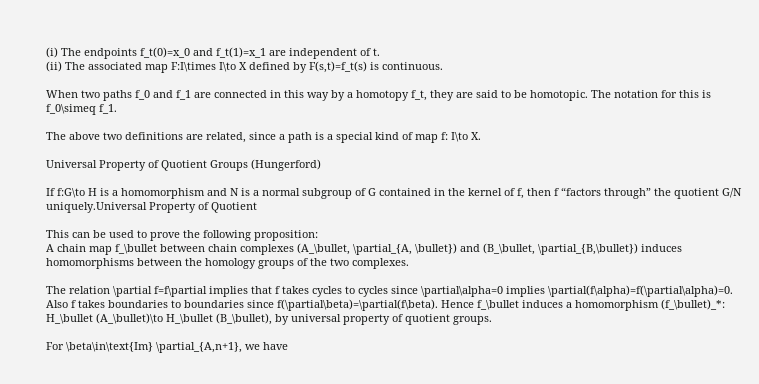(i) The endpoints f_t(0)=x_0 and f_t(1)=x_1 are independent of t.
(ii) The associated map F:I\times I\to X defined by F(s,t)=f_t(s) is continuous.

When two paths f_0 and f_1 are connected in this way by a homotopy f_t, they are said to be homotopic. The notation for this is f_0\simeq f_1.

The above two definitions are related, since a path is a special kind of map f: I\to X.

Universal Property of Quotient Groups (Hungerford)

If f:G\to H is a homomorphism and N is a normal subgroup of G contained in the kernel of f, then f “factors through” the quotient G/N uniquely.Universal Property of Quotient

This can be used to prove the following proposition:
A chain map f_\bullet between chain complexes (A_\bullet, \partial_{A, \bullet}) and (B_\bullet, \partial_{B,\bullet}) induces homomorphisms between the homology groups of the two complexes.

The relation \partial f=f\partial implies that f takes cycles to cycles since \partial\alpha=0 implies \partial(f\alpha)=f(\partial\alpha)=0. Also f takes boundaries to boundaries since f(\partial\beta)=\partial(f\beta). Hence f_\bullet induces a homomorphism (f_\bullet)_*: H_\bullet (A_\bullet)\to H_\bullet (B_\bullet), by universal property of quotient groups.

For \beta\in\text{Im} \partial_{A,n+1}, we have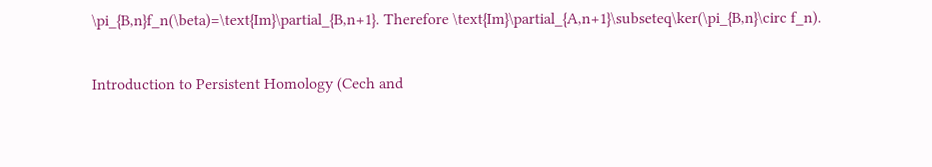\pi_{B,n}f_n(\beta)=\text{Im}\partial_{B,n+1}. Therefore \text{Im}\partial_{A,n+1}\subseteq\ker(\pi_{B,n}\circ f_n).

Introduction to Persistent Homology (Cech and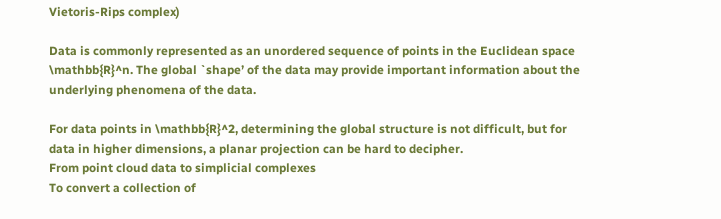Vietoris-Rips complex)

Data is commonly represented as an unordered sequence of points in the Euclidean space \mathbb{R}^n. The global `shape’ of the data may provide important information about the underlying phenomena of the data.

For data points in \mathbb{R}^2, determining the global structure is not difficult, but for data in higher dimensions, a planar projection can be hard to decipher.
From point cloud data to simplicial complexes
To convert a collection of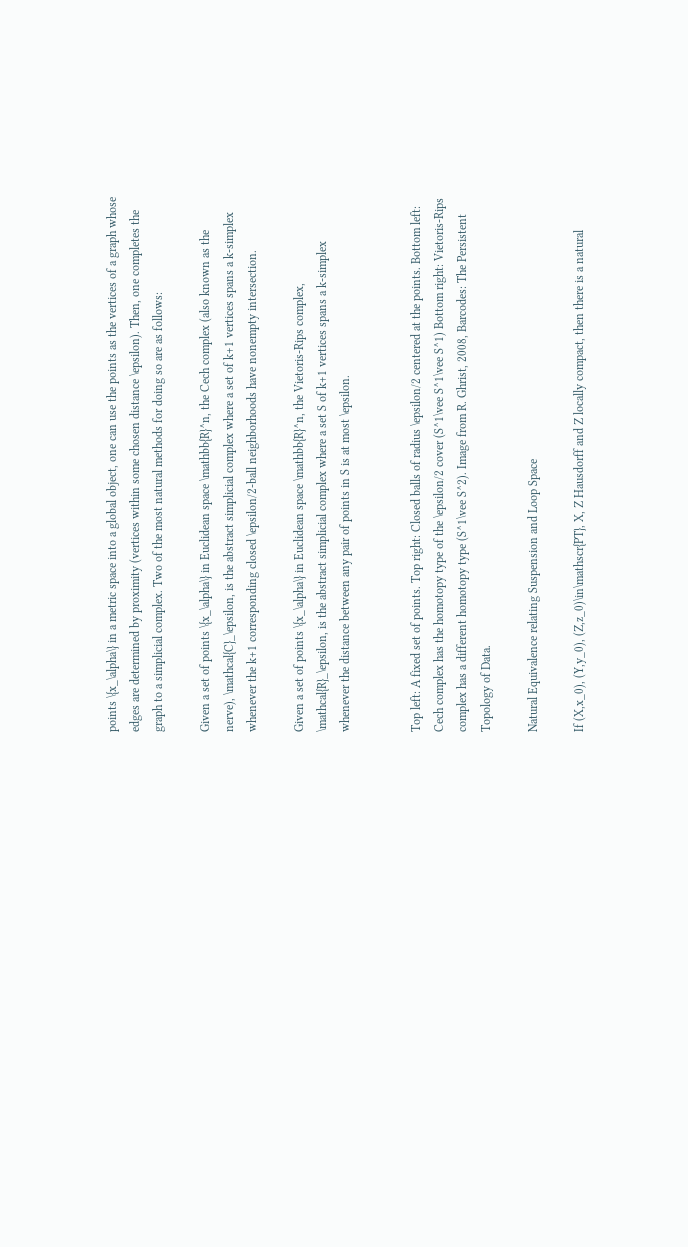points \{x_\alpha\} in a metric space into a global object, one can use the points as the vertices of a graph whose edges are determined by proximity (vertices within some chosen distance \epsilon). Then, one completes the graph to a simplicial complex. Two of the most natural methods for doing so are as follows:

Given a set of points \{x_\alpha\} in Euclidean space \mathbb{R}^n, the Cech complex (also known as the nerve), \mathcal{C}_\epsilon, is the abstract simplicial complex where a set of k+1 vertices spans a k-simplex whenever the k+1 corresponding closed \epsilon/2-ball neighborhoods have nonempty intersection.

Given a set of points \{x_\alpha\} in Euclidean space \mathbb{R}^n, the Vietoris-Rips complex, \mathcal{R}_\epsilon, is the abstract simplicial complex where a set S of k+1 vertices spans a k-simplex whenever the distance between any pair of points in S is at most \epsilon.


Top left: A fixed set of points. Top right: Closed balls of radius \epsilon/2 centered at the points. Bottom left: Cech complex has the homotopy type of the \epsilon/2 cover (S^1\vee S^1\vee S^1) Bottom right: Vietoris-Rips complex has a different homotopy type (S^1\vee S^2). Image from R. Ghrist, 2008, Barcodes: The Persistent Topology of Data.

Natural Equivalence relating Suspension and Loop Space

If (X,x_0), (Y,y_0), (Z,z_0)\in\mathscr{PT}, X, Z Hausdorff and Z locally compact, then there is a natural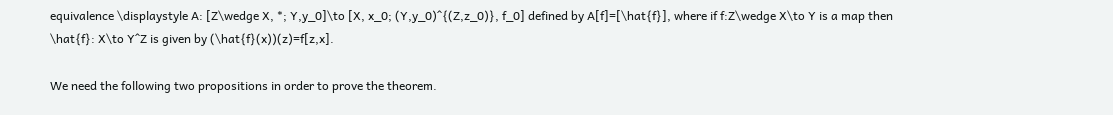equivalence \displaystyle A: [Z\wedge X, *; Y,y_0]\to [X, x_0; (Y,y_0)^{(Z,z_0)}, f_0] defined by A[f]=[\hat{f}], where if f:Z\wedge X\to Y is a map then \hat{f}: X\to Y^Z is given by (\hat{f}(x))(z)=f[z,x].

We need the following two propositions in order to prove the theorem.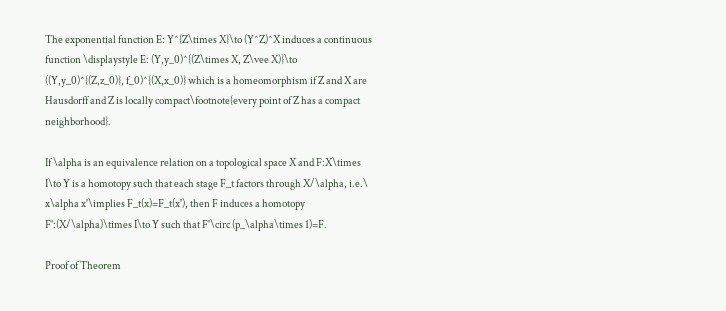The exponential function E: Y^{Z\times X}\to (Y^Z)^X induces a continuous function \displaystyle E: (Y,y_0)^{(Z\times X, Z\vee X)}\to ((Y,y_0)^{(Z,z_0)}, f_0)^{(X,x_0)} which is a homeomorphism if Z and X are Hausdorff and Z is locally compact\footnote{every point of Z has a compact neighborhood}.

If \alpha is an equivalence relation on a topological space X and F:X\times I\to Y is a homotopy such that each stage F_t factors through X/\alpha, i.e.\ x\alpha x'\implies F_t(x)=F_t(x'), then F induces a homotopy F':(X/\alpha)\times I\to Y such that F'\circ (p_\alpha\times 1)=F.

Proof of Theorem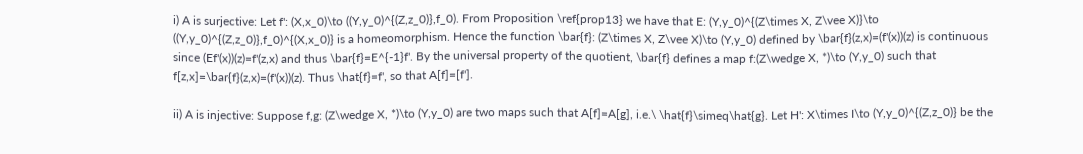i) A is surjective: Let f': (X,x_0)\to ((Y,y_0)^{(Z,z_0)},f_0). From Proposition \ref{prop13} we have that E: (Y,y_0)^{(Z\times X, Z\vee X)}\to ((Y,y_0)^{(Z,z_0)},f_0)^{(X,x_0)} is a homeomorphism. Hence the function \bar{f}: (Z\times X, Z\vee X)\to (Y,y_0) defined by \bar{f}(z,x)=(f'(x))(z) is continuous since (Ef'(x))(z)=f'(z,x) and thus \bar{f}=E^{-1}f'. By the universal property of the quotient, \bar{f} defines a map f:(Z\wedge X, *)\to (Y,y_0) such that f[z,x]=\bar{f}(z,x)=(f'(x))(z). Thus \hat{f}=f', so that A[f]=[f'].

ii) A is injective: Suppose f,g: (Z\wedge X, *)\to (Y,y_0) are two maps such that A[f]=A[g], i.e.\ \hat{f}\simeq\hat{g}. Let H': X\times I\to (Y,y_0)^{(Z,z_0)} be the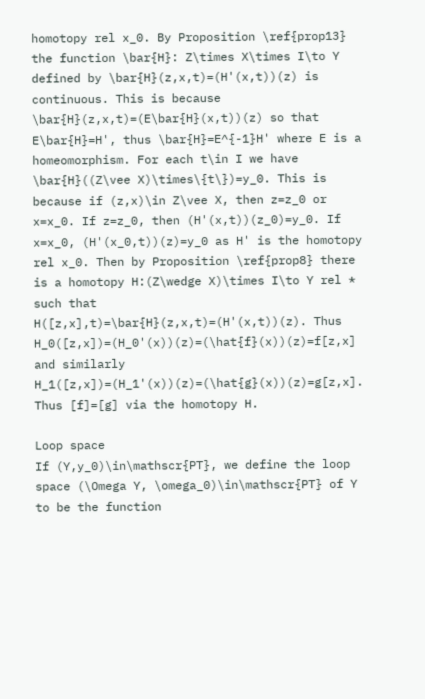homotopy rel x_0. By Proposition \ref{prop13} the function \bar{H}: Z\times X\times I\to Y defined by \bar{H}(z,x,t)=(H'(x,t))(z) is continuous. This is because \bar{H}(z,x,t)=(E\bar{H}(x,t))(z) so that E\bar{H}=H', thus \bar{H}=E^{-1}H' where E is a homeomorphism. For each t\in I we have \bar{H}((Z\vee X)\times\{t\})=y_0. This is because if (z,x)\in Z\vee X, then z=z_0 or x=x_0. If z=z_0, then (H'(x,t))(z_0)=y_0. If x=x_0, (H'(x_0,t))(z)=y_0 as H' is the homotopy rel x_0. Then by Proposition \ref{prop8} there is a homotopy H:(Z\wedge X)\times I\to Y rel * such that H([z,x],t)=\bar{H}(z,x,t)=(H'(x,t))(z). Thus H_0([z,x])=(H_0'(x))(z)=(\hat{f}(x))(z)=f[z,x] and similarly H_1([z,x])=(H_1'(x))(z)=(\hat{g}(x))(z)=g[z,x]. Thus [f]=[g] via the homotopy H.

Loop space
If (Y,y_0)\in\mathscr{PT}, we define the loop space (\Omega Y, \omega_0)\in\mathscr{PT} of Y to be the function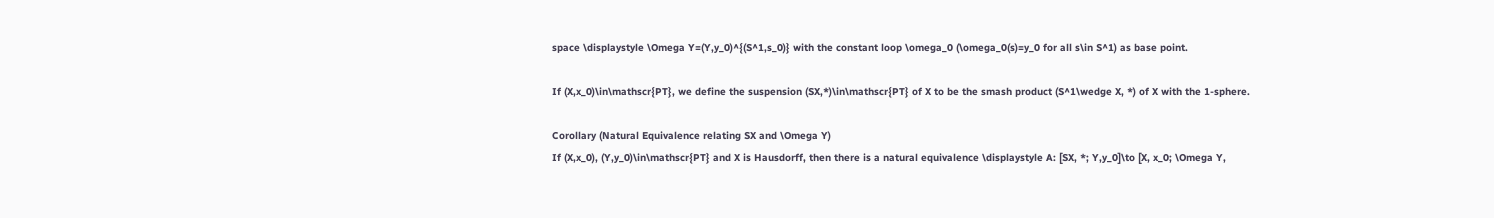space \displaystyle \Omega Y=(Y,y_0)^{(S^1,s_0)} with the constant loop \omega_0 (\omega_0(s)=y_0 for all s\in S^1) as base point.

If (X,x_0)\in\mathscr{PT}, we define the suspension (SX,*)\in\mathscr{PT} of X to be the smash product (S^1\wedge X, *) of X with the 1-sphere.

Corollary (Natural Equivalence relating SX and \Omega Y)
If (X,x_0), (Y,y_0)\in\mathscr{PT} and X is Hausdorff, then there is a natural equivalence \displaystyle A: [SX, *; Y,y_0]\to [X, x_0; \Omega Y,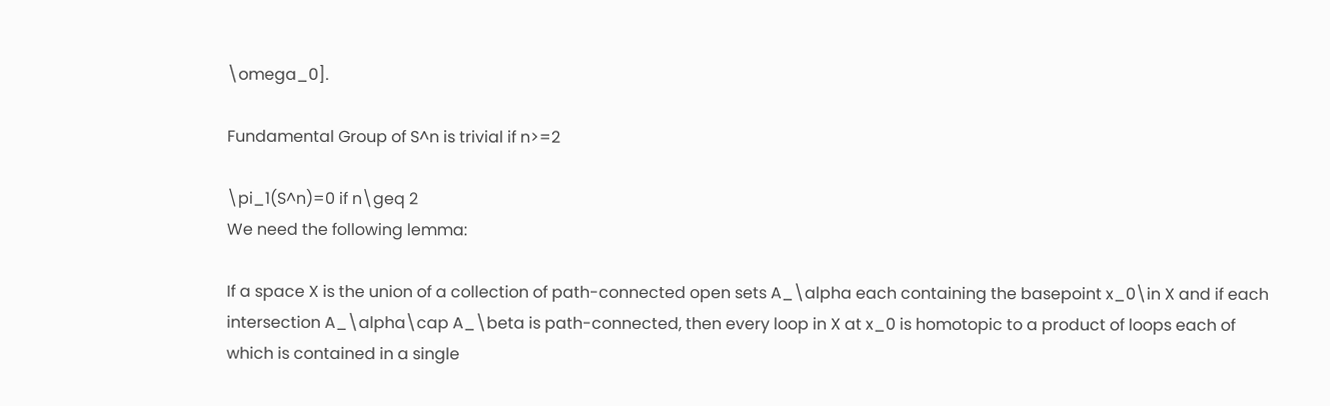\omega_0].

Fundamental Group of S^n is trivial if n>=2

\pi_1(S^n)=0 if n\geq 2
We need the following lemma:

If a space X is the union of a collection of path-connected open sets A_\alpha each containing the basepoint x_0\in X and if each intersection A_\alpha\cap A_\beta is path-connected, then every loop in X at x_0 is homotopic to a product of loops each of which is contained in a single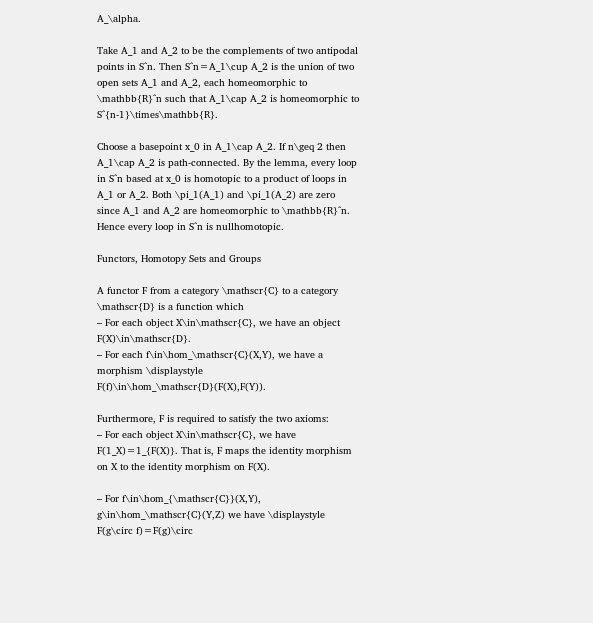A_\alpha.

Take A_1 and A_2 to be the complements of two antipodal points in S^n. Then S^n=A_1\cup A_2 is the union of two open sets A_1 and A_2, each homeomorphic to \mathbb{R}^n such that A_1\cap A_2 is homeomorphic to S^{n-1}\times\mathbb{R}.

Choose a basepoint x_0 in A_1\cap A_2. If n\geq 2 then A_1\cap A_2 is path-connected. By the lemma, every loop in S^n based at x_0 is homotopic to a product of loops in A_1 or A_2. Both \pi_1(A_1) and \pi_1(A_2) are zero since A_1 and A_2 are homeomorphic to \mathbb{R}^n. Hence every loop in S^n is nullhomotopic.

Functors, Homotopy Sets and Groups

A functor F from a category \mathscr{C} to a category \mathscr{D} is a function which
– For each object X\in\mathscr{C}, we have an object F(X)\in\mathscr{D}.
– For each f\in\hom_\mathscr{C}(X,Y), we have a morphism \displaystyle F(f)\in\hom_\mathscr{D}(F(X),F(Y)).

Furthermore, F is required to satisfy the two axioms:
– For each object X\in\mathscr{C}, we have F(1_X)=1_{F(X)}. That is, F maps the identity morphism on X to the identity morphism on F(X).

– For f\in\hom_{\mathscr{C}}(X,Y), g\in\hom_\mathscr{C}(Y,Z) we have \displaystyle F(g\circ f)=F(g)\circ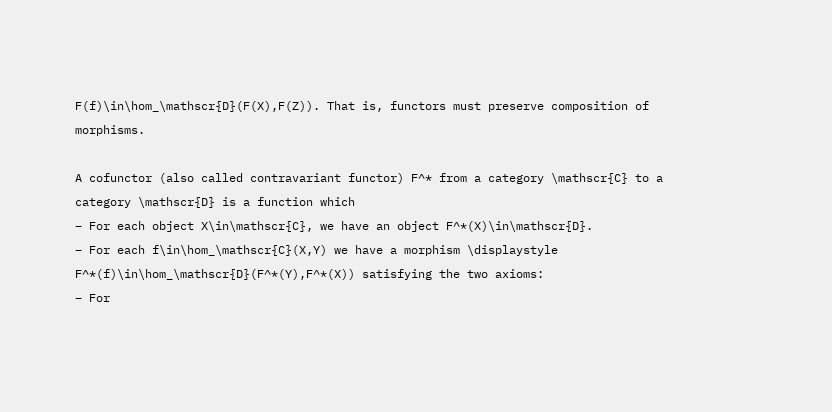F(f)\in\hom_\mathscr{D}(F(X),F(Z)). That is, functors must preserve composition of morphisms.

A cofunctor (also called contravariant functor) F^* from a category \mathscr{C} to a category \mathscr{D} is a function which
– For each object X\in\mathscr{C}, we have an object F^*(X)\in\mathscr{D}.
– For each f\in\hom_\mathscr{C}(X,Y) we have a morphism \displaystyle F^*(f)\in\hom_\mathscr{D}(F^*(Y),F^*(X)) satisfying the two axioms:
– For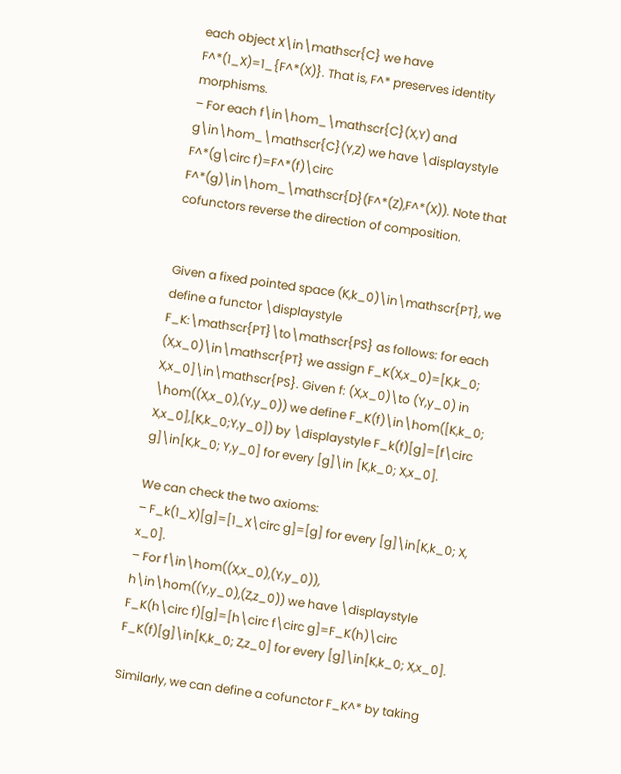each object X\in\mathscr{C} we have F^*(1_X)=1_{F^*(X)}. That is, F^* preserves identity morphisms.
– For each f\in\hom_\mathscr{C}(X,Y) and g\in\hom_\mathscr{C}(Y,Z) we have \displaystyle F^*(g\circ f)=F^*(f)\circ F^*(g)\in\hom_\mathscr{D}(F^*(Z),F^*(X)). Note that cofunctors reverse the direction of composition.


Given a fixed pointed space (K,k_0)\in\mathscr{PT}, we define a functor \displaystyle F_K:\mathscr{PT}\to\mathscr{PS} as follows: for each (X,x_0)\in\mathscr{PT} we assign F_K(X,x_0)=[K,k_0; X,x_0]\in\mathscr{PS}. Given f: (X,x_0)\to (Y,y_0) in \hom((X,x_0),(Y,y_0)) we define F_K(f)\in\hom([K,k_0; X,x_0],[K,k_0;Y,y_0]) by \displaystyle F_k(f)[g]=[f\circ g]\in[K,k_0; Y,y_0] for every [g]\in [K,k_0; X,x_0].

We can check the two axioms:
– F_k(1_X)[g]=[1_X\circ g]=[g] for every [g]\in[K,k_0; X, x_0].
– For f\in\hom((X,x_0),(Y,y_0)), h\in\hom((Y,y_0),(Z,z_0)) we have \displaystyle F_K(h\circ f)[g]=[h\circ f\circ g]=F_K(h)\circ F_K(f)[g]\in[K,k_0; Z,z_0] for every [g]\in[K,k_0; X,x_0].

Similarly, we can define a cofunctor F_K^* by taking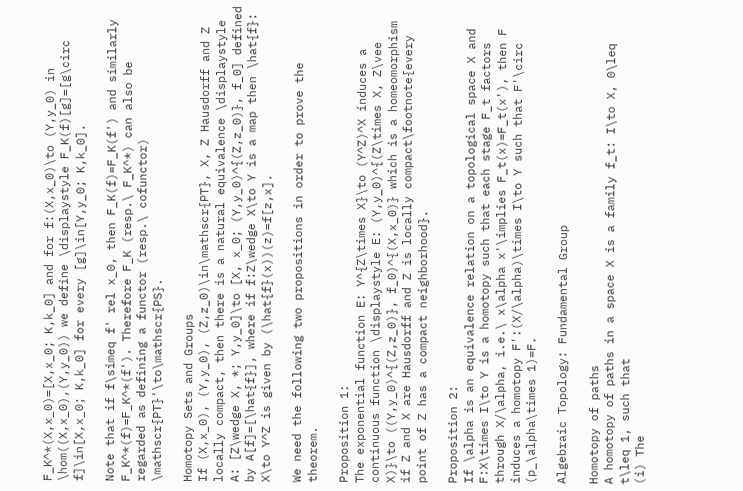F_K^*(X,x_0)=[X,x_0; K,k_0] and for f:(X,x_0)\to (Y,y_0) in \hom((X,x_0),(Y,y_0)) we define \displaystyle F_K(f)[g]=[g\circ f]\in[X,x_0; K,k_0] for every [g]\in[Y,y_0; K,k_0].

Note that if f\simeq f' rel x_0, then F_K(f)=F_K(f') and similarly F_K^*(f)=F_K^*(f'). Therefore F_K (resp.\ F_K^*) can also be regarded as defining a functor (resp.\ cofunctor) \mathscr{PT}'\to\mathscr{PS}.

Homotopy Sets and Groups
If (X,x_0), (Y,y_0), (Z,z_0)\in\mathscr{PT}, X, Z Hausdorff and Z locally compact, then there is a natural equivalence \displaystyle A: [Z\wedge X, *; Y,y_0]\to [X, x_0; (Y,y_0)^{(Z,z_0)}, f_0] defined by A[f]=[\hat{f}], where if f:Z\wedge X\to Y is a map then \hat{f}: X\to Y^Z is given by (\hat{f}(x))(z)=f[z,x].

We need the following two propositions in order to prove the theorem.

Proposition 1:
The exponential function E: Y^{Z\times X}\to (Y^Z)^X induces a continuous function \displaystyle E: (Y,y_0)^{(Z\times X, Z\vee X)}\to ((Y,y_0)^{(Z,z_0)}, f_0)^{(X,x_0)} which is a homeomorphism if Z and X are Hausdorff and Z is locally compact\footnote{every point of Z has a compact neighborhood}.

Proposition 2:
If \alpha is an equivalence relation on a topological space X and F:X\times I\to Y is a homotopy such that each stage F_t factors through X/\alpha, i.e.\ x\alpha x'\implies F_t(x)=F_t(x'), then F induces a homotopy F':(X/\alpha)\times I\to Y such that F'\circ (p_\alpha\times 1)=F.

Algebraic Topology: Fundamental Group

Homotopy of paths
A homotopy of paths in a space X is a family f_t: I\to X, 0\leq t\leq 1, such that
(i) The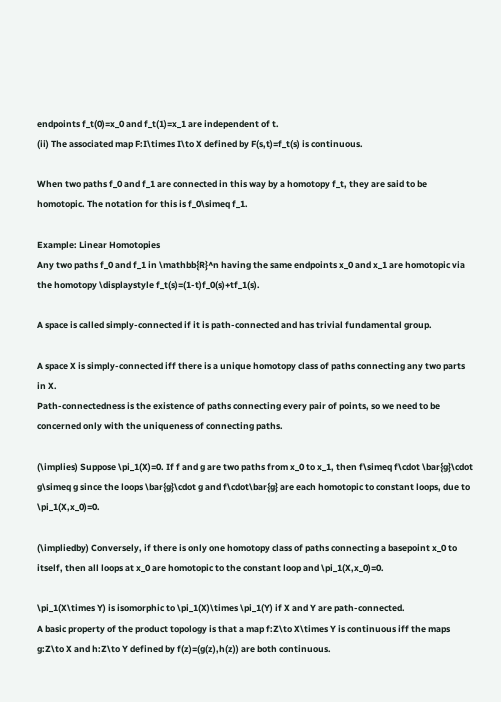endpoints f_t(0)=x_0 and f_t(1)=x_1 are independent of t.
(ii) The associated map F:I\times I\to X defined by F(s,t)=f_t(s) is continuous.

When two paths f_0 and f_1 are connected in this way by a homotopy f_t, they are said to be homotopic. The notation for this is f_0\simeq f_1.

Example: Linear Homotopies
Any two paths f_0 and f_1 in \mathbb{R}^n having the same endpoints x_0 and x_1 are homotopic via the homotopy \displaystyle f_t(s)=(1-t)f_0(s)+tf_1(s).

A space is called simply-connected if it is path-connected and has trivial fundamental group.

A space X is simply-connected iff there is a unique homotopy class of paths connecting any two parts in X.
Path-connectedness is the existence of paths connecting every pair of points, so we need to be concerned only with the uniqueness of connecting paths.

(\implies) Suppose \pi_1(X)=0. If f and g are two paths from x_0 to x_1, then f\simeq f\cdot \bar{g}\cdot g\simeq g since the loops \bar{g}\cdot g and f\cdot\bar{g} are each homotopic to constant loops, due to \pi_1(X,x_0)=0.

(\impliedby) Conversely, if there is only one homotopy class of paths connecting a basepoint x_0 to itself, then all loops at x_0 are homotopic to the constant loop and \pi_1(X,x_0)=0.

\pi_1(X\times Y) is isomorphic to \pi_1(X)\times \pi_1(Y) if X and Y are path-connected.
A basic property of the product topology is that a map f:Z\to X\times Y is continuous iff the maps g:Z\to X and h:Z\to Y defined by f(z)=(g(z),h(z)) are both continuous.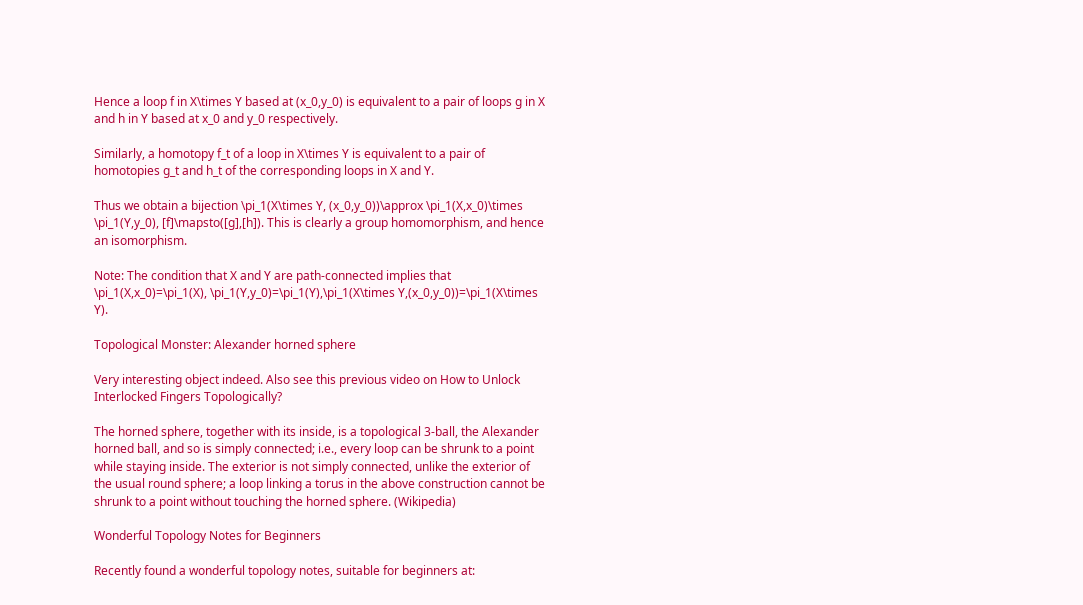Hence a loop f in X\times Y based at (x_0,y_0) is equivalent to a pair of loops g in X and h in Y based at x_0 and y_0 respectively.

Similarly, a homotopy f_t of a loop in X\times Y is equivalent to a pair of homotopies g_t and h_t of the corresponding loops in X and Y.

Thus we obtain a bijection \pi_1(X\times Y, (x_0,y_0))\approx \pi_1(X,x_0)\times \pi_1(Y,y_0), [f]\mapsto([g],[h]). This is clearly a group homomorphism, and hence an isomorphism.

Note: The condition that X and Y are path-connected implies that \pi_1(X,x_0)=\pi_1(X), \pi_1(Y,y_0)=\pi_1(Y),\pi_1(X\times Y,(x_0,y_0))=\pi_1(X\times Y).

Topological Monster: Alexander horned sphere

Very interesting object indeed. Also see this previous video on How to Unlock Interlocked Fingers Topologically?

The horned sphere, together with its inside, is a topological 3-ball, the Alexander horned ball, and so is simply connected; i.e., every loop can be shrunk to a point while staying inside. The exterior is not simply connected, unlike the exterior of the usual round sphere; a loop linking a torus in the above construction cannot be shrunk to a point without touching the horned sphere. (Wikipedia)

Wonderful Topology Notes for Beginners

Recently found a wonderful topology notes, suitable for beginners at: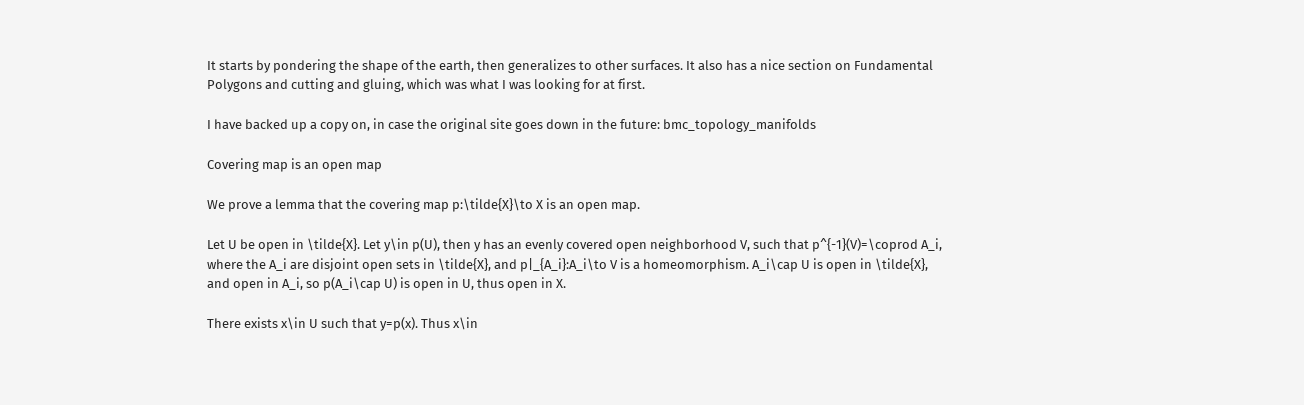It starts by pondering the shape of the earth, then generalizes to other surfaces. It also has a nice section on Fundamental Polygons and cutting and gluing, which was what I was looking for at first.

I have backed up a copy on, in case the original site goes down in the future: bmc_topology_manifolds

Covering map is an open map

We prove a lemma that the covering map p:\tilde{X}\to X is an open map.

Let U be open in \tilde{X}. Let y\in p(U), then y has an evenly covered open neighborhood V, such that p^{-1}(V)=\coprod A_i, where the A_i are disjoint open sets in \tilde{X}, and p|_{A_i}:A_i\to V is a homeomorphism. A_i\cap U is open in \tilde{X}, and open in A_i, so p(A_i\cap U) is open in U, thus open in X.

There exists x\in U such that y=p(x). Thus x\in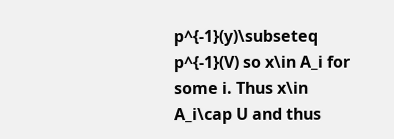p^{-1}(y)\subseteq p^{-1}(V) so x\in A_i for some i. Thus x\in A_i\cap U and thus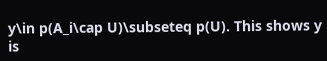y\in p(A_i\cap U)\subseteq p(U). This shows y is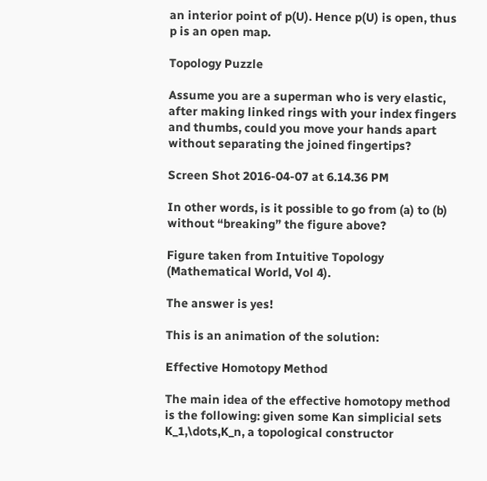an interior point of p(U). Hence p(U) is open, thus p is an open map.

Topology Puzzle

Assume you are a superman who is very elastic, after making linked rings with your index fingers and thumbs, could you move your hands apart without separating the joined fingertips?

Screen Shot 2016-04-07 at 6.14.36 PM

In other words, is it possible to go from (a) to (b) without “breaking” the figure above?

Figure taken from Intuitive Topology (Mathematical World, Vol 4).

The answer is yes!

This is an animation of the solution:

Effective Homotopy Method

The main idea of the effective homotopy method is the following: given some Kan simplicial sets K_1,\dots,K_n, a topological constructor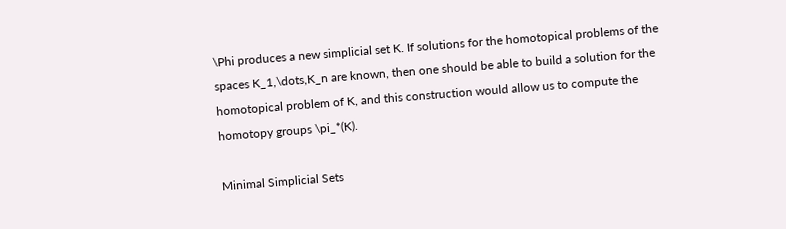\Phi produces a new simplicial set K. If solutions for the homotopical problems of the spaces K_1,\dots,K_n are known, then one should be able to build a solution for the homotopical problem of K, and this construction would allow us to compute the homotopy groups \pi_*(K).

Minimal Simplicial Sets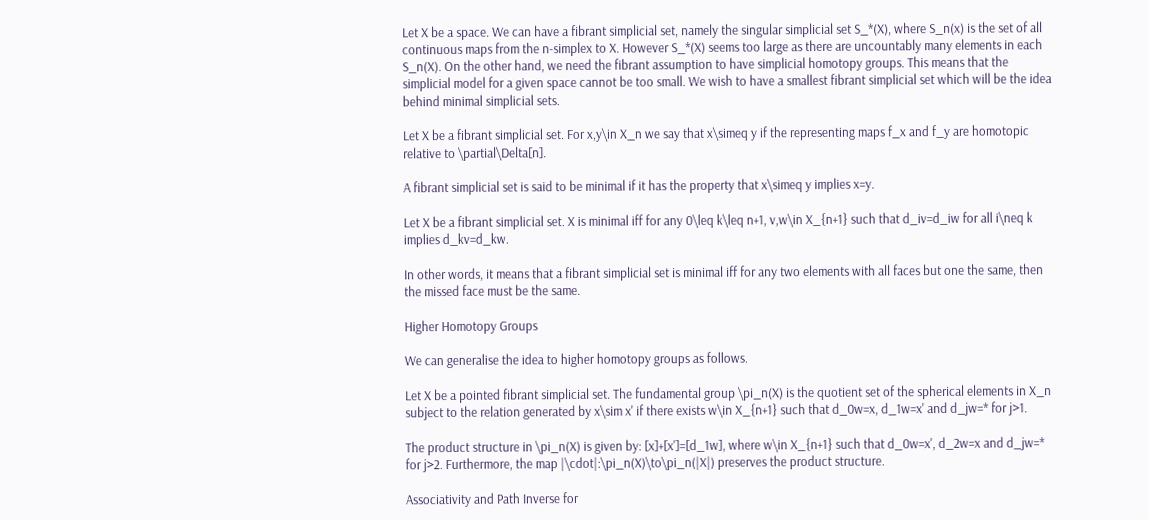Let X be a space. We can have a fibrant simplicial set, namely the singular simplicial set S_*(X), where S_n(x) is the set of all continuous maps from the n-simplex to X. However S_*(X) seems too large as there are uncountably many elements in each S_n(X). On the other hand, we need the fibrant assumption to have simplicial homotopy groups. This means that the simplicial model for a given space cannot be too small. We wish to have a smallest fibrant simplicial set which will be the idea behind minimal simplicial sets.

Let X be a fibrant simplicial set. For x,y\in X_n we say that x\simeq y if the representing maps f_x and f_y are homotopic relative to \partial\Delta[n].

A fibrant simplicial set is said to be minimal if it has the property that x\simeq y implies x=y.

Let X be a fibrant simplicial set. X is minimal iff for any 0\leq k\leq n+1, v,w\in X_{n+1} such that d_iv=d_iw for all i\neq k implies d_kv=d_kw.

In other words, it means that a fibrant simplicial set is minimal iff for any two elements with all faces but one the same, then the missed face must be the same.

Higher Homotopy Groups

We can generalise the idea to higher homotopy groups as follows.

Let X be a pointed fibrant simplicial set. The fundamental group \pi_n(X) is the quotient set of the spherical elements in X_n subject to the relation generated by x\sim x' if there exists w\in X_{n+1} such that d_0w=x, d_1w=x' and d_jw=* for j>1.

The product structure in \pi_n(X) is given by: [x]+[x']=[d_1w], where w\in X_{n+1} such that d_0w=x', d_2w=x and d_jw=* for j>2. Furthermore, the map |\cdot|:\pi_n(X)\to\pi_n(|X|) preserves the product structure.

Associativity and Path Inverse for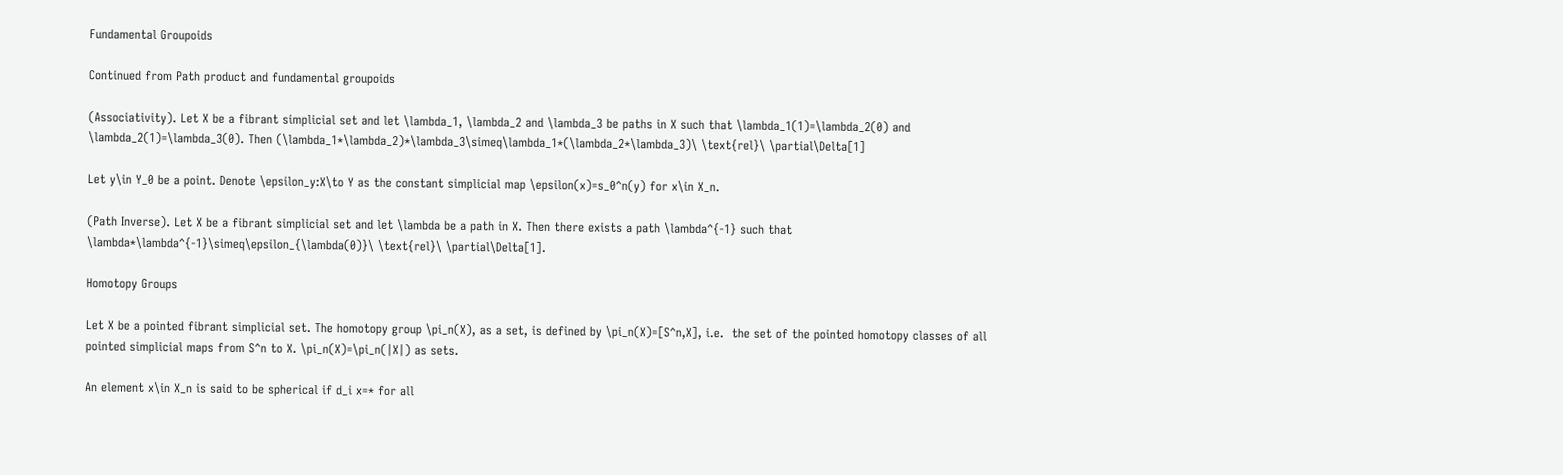Fundamental Groupoids

Continued from Path product and fundamental groupoids

(Associativity). Let X be a fibrant simplicial set and let \lambda_1, \lambda_2 and \lambda_3 be paths in X such that \lambda_1(1)=\lambda_2(0) and \lambda_2(1)=\lambda_3(0). Then (\lambda_1*\lambda_2)*\lambda_3\simeq\lambda_1*(\lambda_2*\lambda_3)\ \text{rel}\ \partial\Delta[1]

Let y\in Y_0 be a point. Denote \epsilon_y:X\to Y as the constant simplicial map \epsilon(x)=s_0^n(y) for x\in X_n.

(Path Inverse). Let X be a fibrant simplicial set and let \lambda be a path in X. Then there exists a path \lambda^{-1} such that \lambda*\lambda^{-1}\simeq\epsilon_{\lambda(0)}\ \text{rel}\ \partial\Delta[1].

Homotopy Groups

Let X be a pointed fibrant simplicial set. The homotopy group \pi_n(X), as a set, is defined by \pi_n(X)=[S^n,X], i.e.  the set of the pointed homotopy classes of all pointed simplicial maps from S^n to X. \pi_n(X)=\pi_n(|X|) as sets.

An element x\in X_n is said to be spherical if d_i x=* for all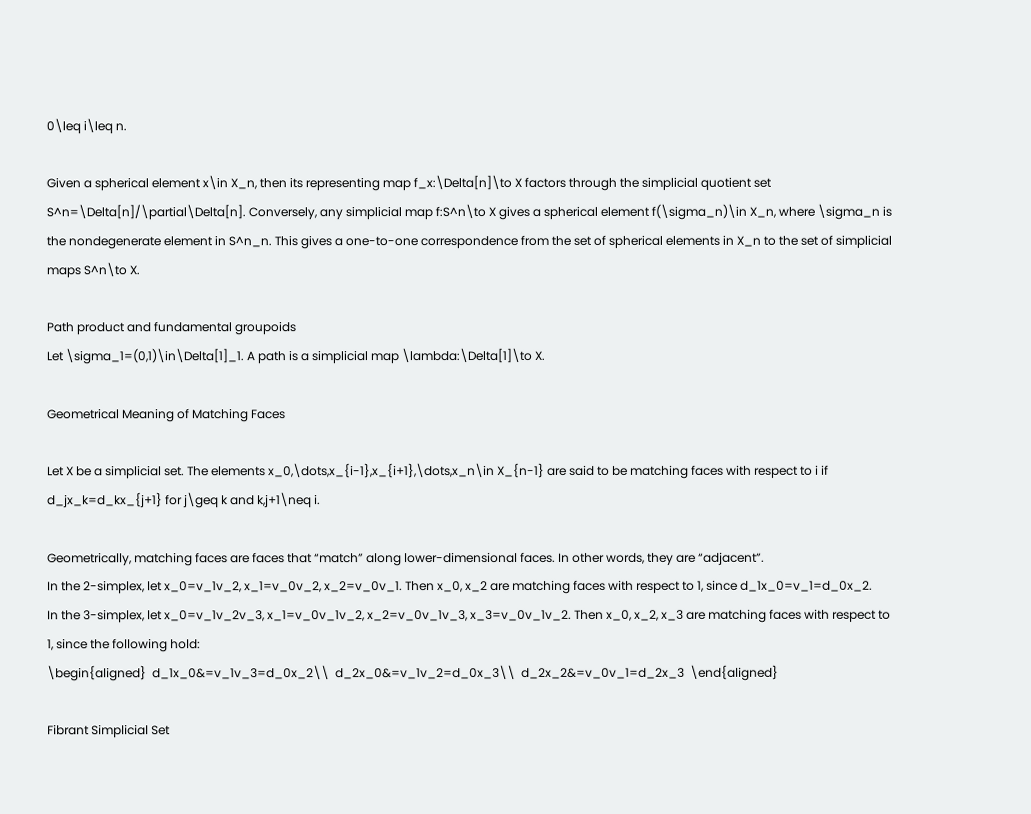0\leq i\leq n.

Given a spherical element x\in X_n, then its representing map f_x:\Delta[n]\to X factors through the simplicial quotient set S^n=\Delta[n]/\partial\Delta[n]. Conversely, any simplicial map f:S^n\to X gives a spherical element f(\sigma_n)\in X_n, where \sigma_n is the nondegenerate element in S^n_n. This gives a one-to-one correspondence from the set of spherical elements in X_n to the set of simplicial maps S^n\to X.

Path product and fundamental groupoids
Let \sigma_1=(0,1)\in\Delta[1]_1. A path is a simplicial map \lambda:\Delta[1]\to X.

Geometrical Meaning of Matching Faces

Let X be a simplicial set. The elements x_0,\dots,x_{i-1},x_{i+1},\dots,x_n\in X_{n-1} are said to be matching faces with respect to i if d_jx_k=d_kx_{j+1} for j\geq k and k,j+1\neq i.

Geometrically, matching faces are faces that “match” along lower-dimensional faces. In other words, they are “adjacent”.
In the 2-simplex, let x_0=v_1v_2, x_1=v_0v_2, x_2=v_0v_1. Then x_0, x_2 are matching faces with respect to 1, since d_1x_0=v_1=d_0x_2.
In the 3-simplex, let x_0=v_1v_2v_3, x_1=v_0v_1v_2, x_2=v_0v_1v_3, x_3=v_0v_1v_2. Then x_0, x_2, x_3 are matching faces with respect to 1, since the following hold:
\begin{aligned}  d_1x_0&=v_1v_3=d_0x_2\\  d_2x_0&=v_1v_2=d_0x_3\\  d_2x_2&=v_0v_1=d_2x_3  \end{aligned}

Fibrant Simplicial Set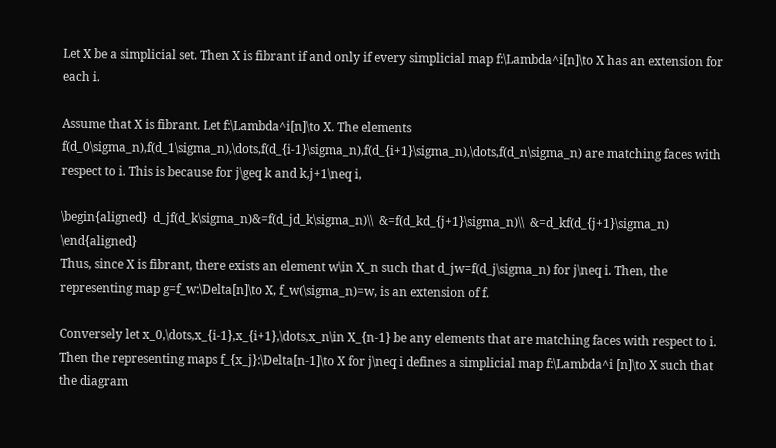Let X be a simplicial set. Then X is fibrant if and only if every simplicial map f:\Lambda^i[n]\to X has an extension for each i.

Assume that X is fibrant. Let f:\Lambda^i[n]\to X. The elements f(d_0\sigma_n),f(d_1\sigma_n),\dots,f(d_{i-1}\sigma_n),f(d_{i+1}\sigma_n),\dots,f(d_n\sigma_n) are matching faces with respect to i. This is because for j\geq k and k,j+1\neq i,

\begin{aligned}  d_jf(d_k\sigma_n)&=f(d_jd_k\sigma_n)\\  &=f(d_kd_{j+1}\sigma_n)\\  &=d_kf(d_{j+1}\sigma_n)  \end{aligned}
Thus, since X is fibrant, there exists an element w\in X_n such that d_jw=f(d_j\sigma_n) for j\neq i. Then, the representing map g=f_w:\Delta[n]\to X, f_w(\sigma_n)=w, is an extension of f.

Conversely let x_0,\dots,x_{i-1},x_{i+1},\dots,x_n\in X_{n-1} be any elements that are matching faces with respect to i. Then the representing maps f_{x_j}:\Delta[n-1]\to X for j\neq i defines a simplicial map f:\Lambda^i [n]\to X such that the diagram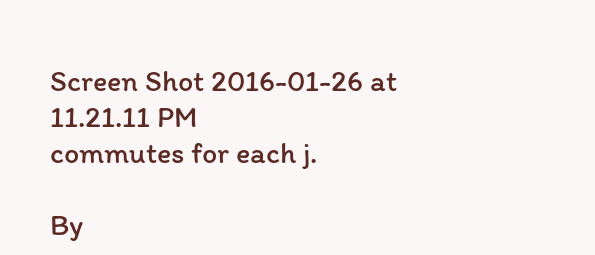Screen Shot 2016-01-26 at 11.21.11 PM
commutes for each j.

By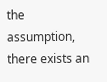the assumption, there exists an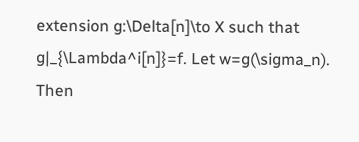extension g:\Delta[n]\to X such that g|_{\Lambda^i[n]}=f. Let w=g(\sigma_n). Then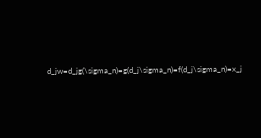d_jw=d_jg(\sigma_n)=g(d_j\sigma_n)=f(d_j\sigma_n)=x_j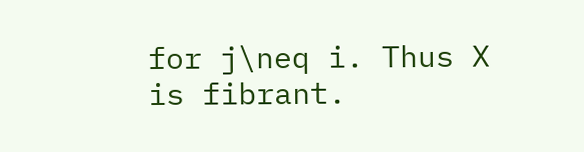for j\neq i. Thus X is fibrant.